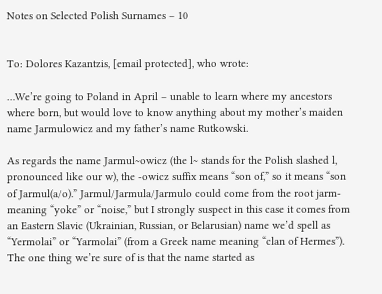Notes on Selected Polish Surnames – 10


To: Dolores Kazantzis, [email protected], who wrote:

…We’re going to Poland in April – unable to learn where my ancestors where born, but would love to know anything about my mother’s maiden name Jarmulowicz and my father’s name Rutkowski.

As regards the name Jarmul~owicz (the l~ stands for the Polish slashed l, pronounced like our w), the -owicz suffix means “son of,” so it means “son of Jarmul(a/o).” Jarmul/Jarmula/Jarmulo could come from the root jarm- meaning “yoke” or “noise,” but I strongly suspect in this case it comes from an Eastern Slavic (Ukrainian, Russian, or Belarusian) name we’d spell as “Yermolai” or “Yarmolai” (from a Greek name meaning “clan of Hermes”). The one thing we’re sure of is that the name started as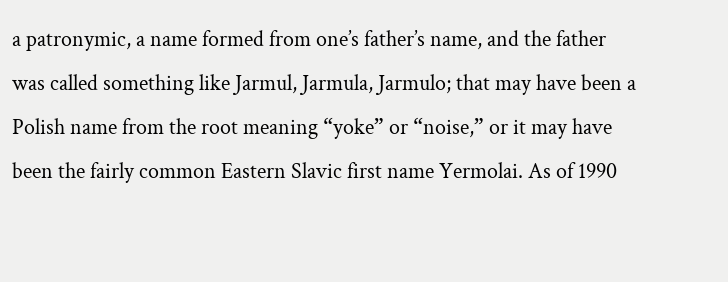a patronymic, a name formed from one’s father’s name, and the father was called something like Jarmul, Jarmula, Jarmulo; that may have been a Polish name from the root meaning “yoke” or “noise,” or it may have been the fairly common Eastern Slavic first name Yermolai. As of 1990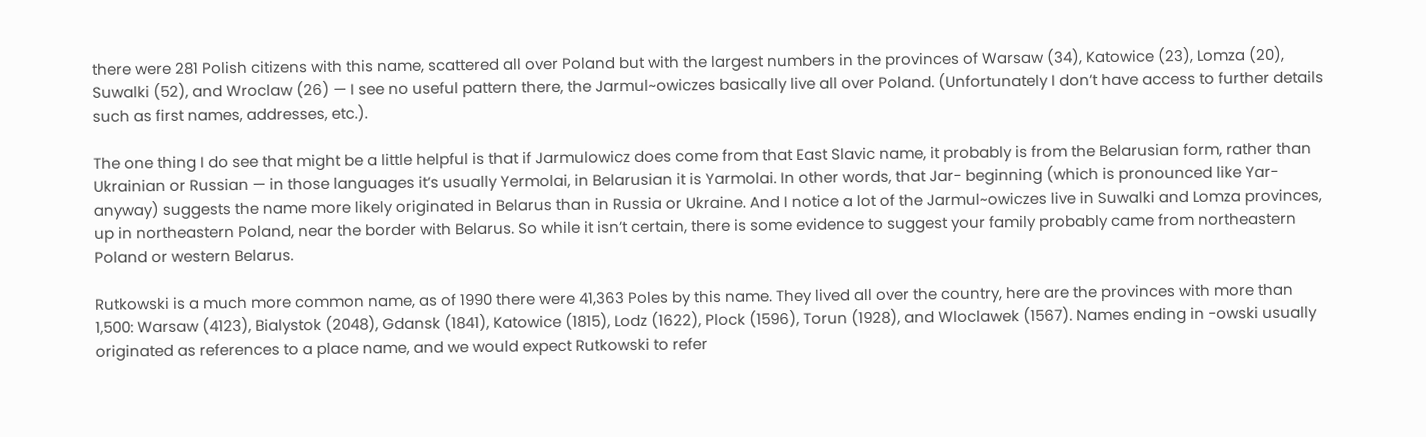there were 281 Polish citizens with this name, scattered all over Poland but with the largest numbers in the provinces of Warsaw (34), Katowice (23), Lomza (20), Suwalki (52), and Wroclaw (26) — I see no useful pattern there, the Jarmul~owiczes basically live all over Poland. (Unfortunately I don’t have access to further details such as first names, addresses, etc.).

The one thing I do see that might be a little helpful is that if Jarmulowicz does come from that East Slavic name, it probably is from the Belarusian form, rather than Ukrainian or Russian — in those languages it’s usually Yermolai, in Belarusian it is Yarmolai. In other words, that Jar- beginning (which is pronounced like Yar- anyway) suggests the name more likely originated in Belarus than in Russia or Ukraine. And I notice a lot of the Jarmul~owiczes live in Suwalki and Lomza provinces, up in northeastern Poland, near the border with Belarus. So while it isn’t certain, there is some evidence to suggest your family probably came from northeastern Poland or western Belarus.

Rutkowski is a much more common name, as of 1990 there were 41,363 Poles by this name. They lived all over the country, here are the provinces with more than 1,500: Warsaw (4123), Bialystok (2048), Gdansk (1841), Katowice (1815), Lodz (1622), Plock (1596), Torun (1928), and Wloclawek (1567). Names ending in -owski usually originated as references to a place name, and we would expect Rutkowski to refer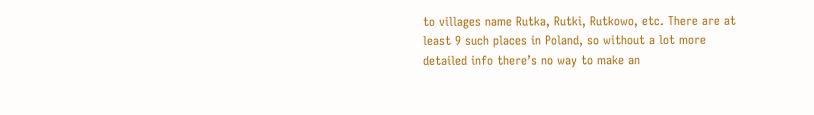to villages name Rutka, Rutki, Rutkowo, etc. There are at least 9 such places in Poland, so without a lot more detailed info there’s no way to make an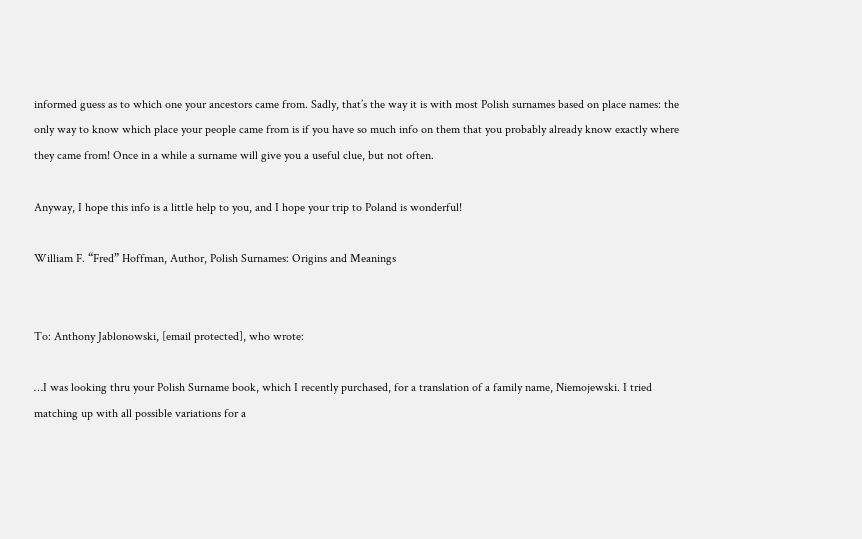informed guess as to which one your ancestors came from. Sadly, that’s the way it is with most Polish surnames based on place names: the only way to know which place your people came from is if you have so much info on them that you probably already know exactly where they came from! Once in a while a surname will give you a useful clue, but not often.

Anyway, I hope this info is a little help to you, and I hope your trip to Poland is wonderful!

William F. “Fred” Hoffman, Author, Polish Surnames: Origins and Meanings


To: Anthony Jablonowski, [email protected], who wrote:

…I was looking thru your Polish Surname book, which I recently purchased, for a translation of a family name, Niemojewski. I tried matching up with all possible variations for a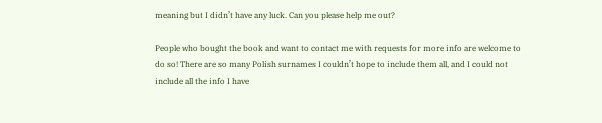meaning but I didn’t have any luck. Can you please help me out?

People who bought the book and want to contact me with requests for more info are welcome to do so! There are so many Polish surnames I couldn’t hope to include them all, and I could not include all the info I have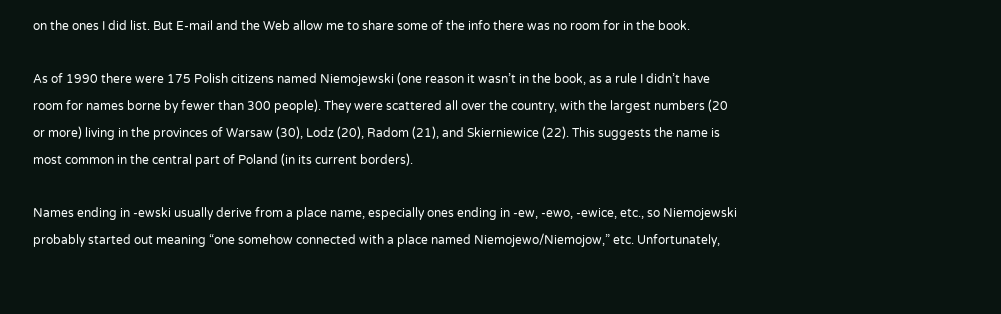on the ones I did list. But E-mail and the Web allow me to share some of the info there was no room for in the book.

As of 1990 there were 175 Polish citizens named Niemojewski (one reason it wasn’t in the book, as a rule I didn’t have room for names borne by fewer than 300 people). They were scattered all over the country, with the largest numbers (20 or more) living in the provinces of Warsaw (30), Lodz (20), Radom (21), and Skierniewice (22). This suggests the name is most common in the central part of Poland (in its current borders).

Names ending in -ewski usually derive from a place name, especially ones ending in -ew, -ewo, -ewice, etc., so Niemojewski probably started out meaning “one somehow connected with a place named Niemojewo/Niemojow,” etc. Unfortunately,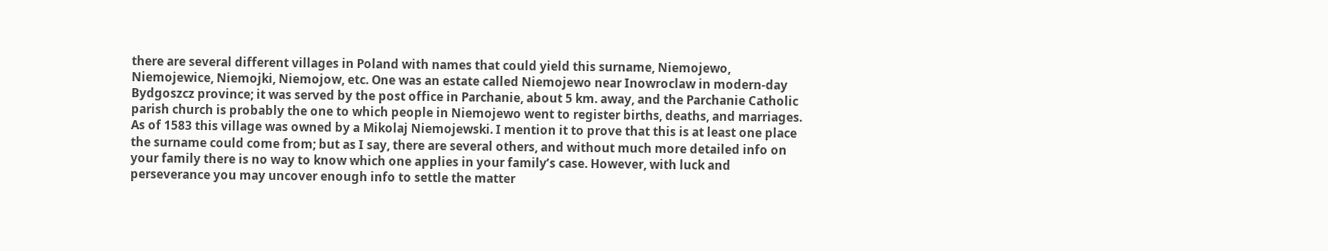there are several different villages in Poland with names that could yield this surname, Niemojewo, Niemojewice, Niemojki, Niemojow, etc. One was an estate called Niemojewo near Inowroclaw in modern-day Bydgoszcz province; it was served by the post office in Parchanie, about 5 km. away, and the Parchanie Catholic parish church is probably the one to which people in Niemojewo went to register births, deaths, and marriages. As of 1583 this village was owned by a Mikolaj Niemojewski. I mention it to prove that this is at least one place the surname could come from; but as I say, there are several others, and without much more detailed info on your family there is no way to know which one applies in your family’s case. However, with luck and perseverance you may uncover enough info to settle the matter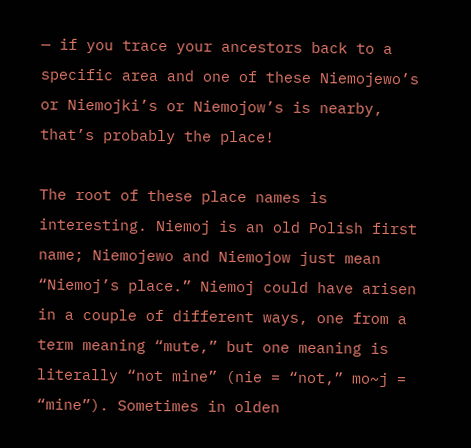— if you trace your ancestors back to a specific area and one of these Niemojewo’s or Niemojki’s or Niemojow’s is nearby, that’s probably the place!

The root of these place names is interesting. Niemoj is an old Polish first name; Niemojewo and Niemojow just mean “Niemoj’s place.” Niemoj could have arisen in a couple of different ways, one from a term meaning “mute,” but one meaning is literally “not mine” (nie = “not,” mo~j = “mine”). Sometimes in olden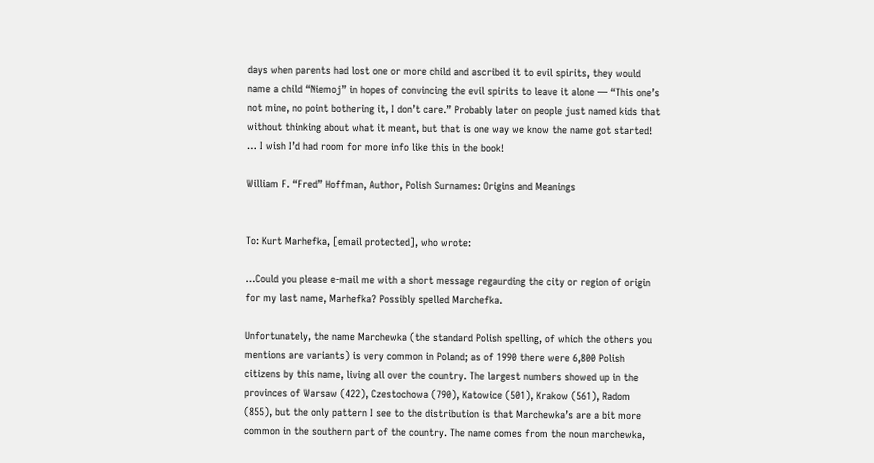days when parents had lost one or more child and ascribed it to evil spirits, they would name a child “Niemoj” in hopes of convincing the evil spirits to leave it alone — “This one’s not mine, no point bothering it, I don’t care.” Probably later on people just named kids that without thinking about what it meant, but that is one way we know the name got started! … I wish I’d had room for more info like this in the book!

William F. “Fred” Hoffman, Author, Polish Surnames: Origins and Meanings


To: Kurt Marhefka, [email protected], who wrote:

…Could you please e-mail me with a short message regaurding the city or region of origin for my last name, Marhefka? Possibly spelled Marchefka.

Unfortunately, the name Marchewka (the standard Polish spelling, of which the others you mentions are variants) is very common in Poland; as of 1990 there were 6,800 Polish citizens by this name, living all over the country. The largest numbers showed up in the provinces of Warsaw (422), Czestochowa (790), Katowice (501), Krakow (561), Radom (855), but the only pattern I see to the distribution is that Marchewka’s are a bit more common in the southern part of the country. The name comes from the noun marchewka,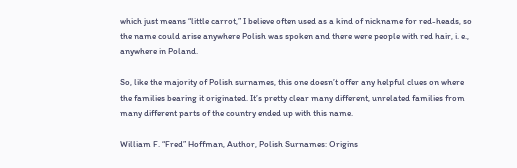which just means “little carrot,” I believe often used as a kind of nickname for red-heads, so the name could arise anywhere Polish was spoken and there were people with red hair, i. e., anywhere in Poland.

So, like the majority of Polish surnames, this one doesn’t offer any helpful clues on where the families bearing it originated. It’s pretty clear many different, unrelated families from many different parts of the country ended up with this name.

William F. “Fred” Hoffman, Author, Polish Surnames: Origins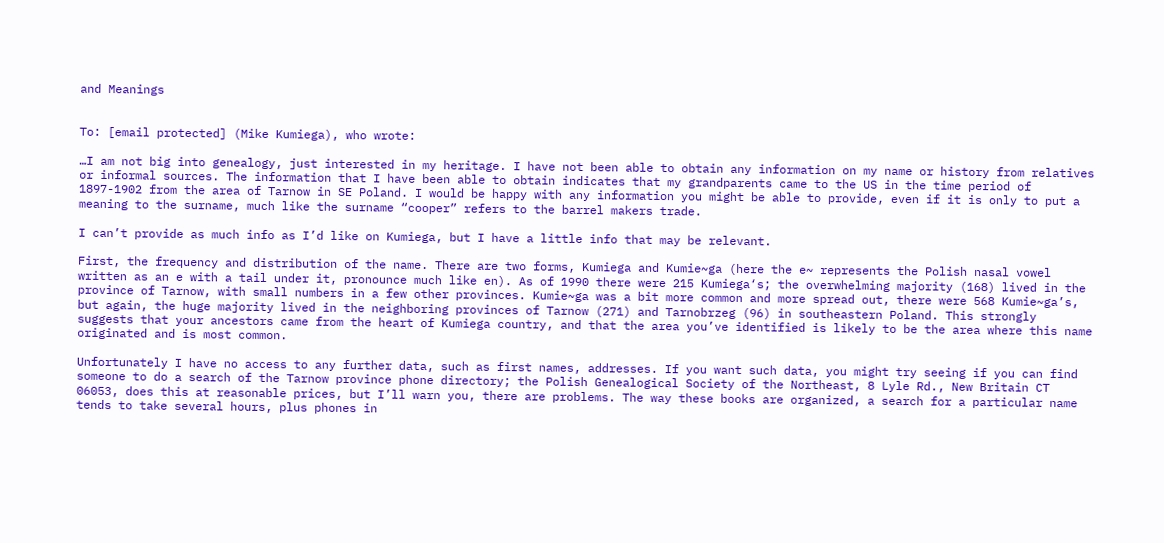and Meanings


To: [email protected] (Mike Kumiega), who wrote:

…I am not big into genealogy, just interested in my heritage. I have not been able to obtain any information on my name or history from relatives or informal sources. The information that I have been able to obtain indicates that my grandparents came to the US in the time period of 1897-1902 from the area of Tarnow in SE Poland. I would be happy with any information you might be able to provide, even if it is only to put a meaning to the surname, much like the surname “cooper” refers to the barrel makers trade.

I can’t provide as much info as I’d like on Kumiega, but I have a little info that may be relevant.

First, the frequency and distribution of the name. There are two forms, Kumiega and Kumie~ga (here the e~ represents the Polish nasal vowel written as an e with a tail under it, pronounce much like en). As of 1990 there were 215 Kumiega‘s; the overwhelming majority (168) lived in the province of Tarnow, with small numbers in a few other provinces. Kumie~ga was a bit more common and more spread out, there were 568 Kumie~ga’s, but again, the huge majority lived in the neighboring provinces of Tarnow (271) and Tarnobrzeg (96) in southeastern Poland. This strongly suggests that your ancestors came from the heart of Kumiega country, and that the area you’ve identified is likely to be the area where this name originated and is most common.

Unfortunately I have no access to any further data, such as first names, addresses. If you want such data, you might try seeing if you can find someone to do a search of the Tarnow province phone directory; the Polish Genealogical Society of the Northeast, 8 Lyle Rd., New Britain CT 06053, does this at reasonable prices, but I’ll warn you, there are problems. The way these books are organized, a search for a particular name tends to take several hours, plus phones in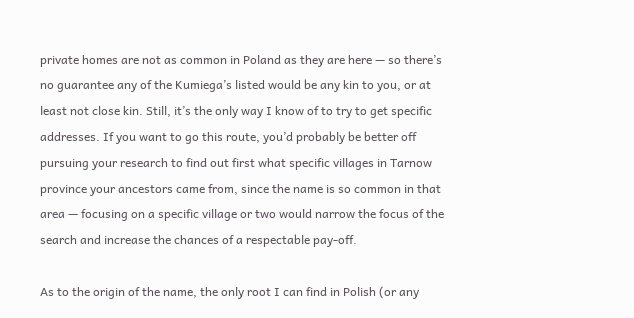private homes are not as common in Poland as they are here — so there’s no guarantee any of the Kumiega’s listed would be any kin to you, or at least not close kin. Still, it’s the only way I know of to try to get specific addresses. If you want to go this route, you’d probably be better off pursuing your research to find out first what specific villages in Tarnow province your ancestors came from, since the name is so common in that area — focusing on a specific village or two would narrow the focus of the search and increase the chances of a respectable pay-off.

As to the origin of the name, the only root I can find in Polish (or any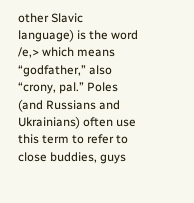other Slavic language) is the word /e,> which means “godfather,” also “crony, pal.” Poles (and Russians and Ukrainians) often use this term to refer to close buddies, guys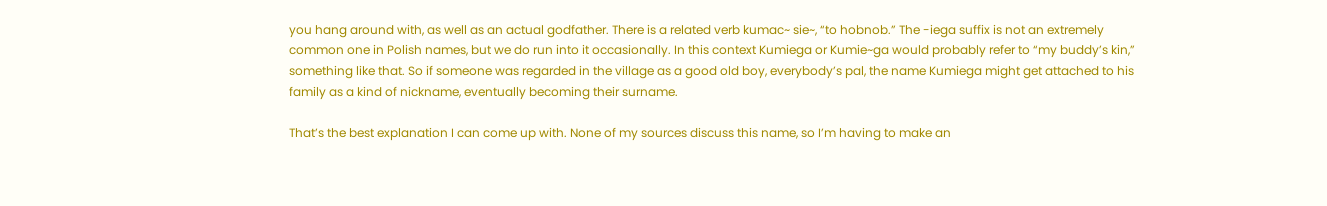you hang around with, as well as an actual godfather. There is a related verb kumac~ sie~, “to hobnob.” The -iega suffix is not an extremely common one in Polish names, but we do run into it occasionally. In this context Kumiega or Kumie~ga would probably refer to “my buddy’s kin,” something like that. So if someone was regarded in the village as a good old boy, everybody’s pal, the name Kumiega might get attached to his family as a kind of nickname, eventually becoming their surname.

That’s the best explanation I can come up with. None of my sources discuss this name, so I’m having to make an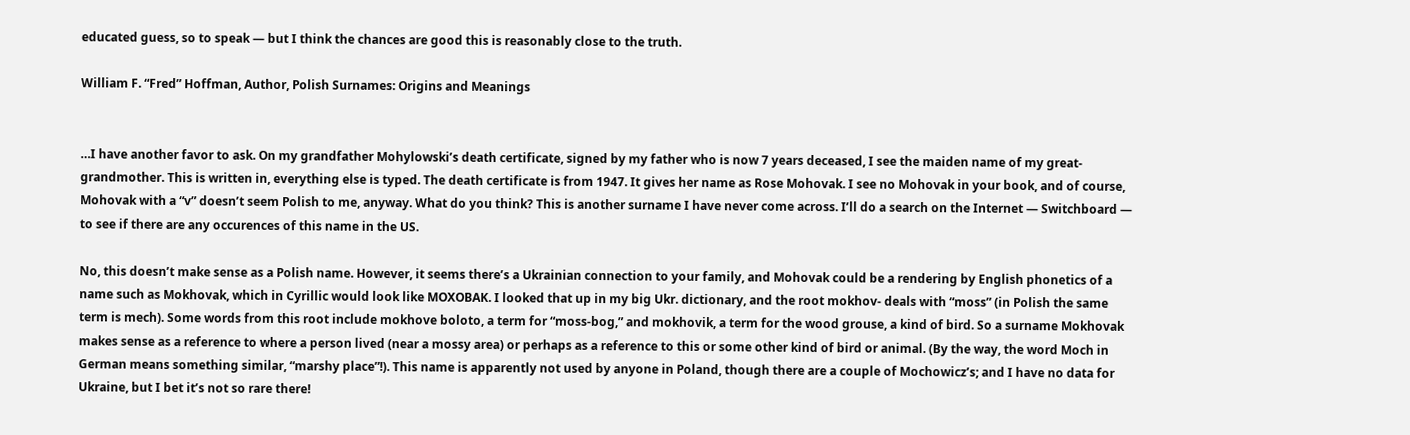educated guess, so to speak — but I think the chances are good this is reasonably close to the truth.

William F. “Fred” Hoffman, Author, Polish Surnames: Origins and Meanings


…I have another favor to ask. On my grandfather Mohylowski’s death certificate, signed by my father who is now 7 years deceased, I see the maiden name of my great-grandmother. This is written in, everything else is typed. The death certificate is from 1947. It gives her name as Rose Mohovak. I see no Mohovak in your book, and of course, Mohovak with a “v” doesn’t seem Polish to me, anyway. What do you think? This is another surname I have never come across. I’ll do a search on the Internet — Switchboard — to see if there are any occurences of this name in the US.

No, this doesn’t make sense as a Polish name. However, it seems there’s a Ukrainian connection to your family, and Mohovak could be a rendering by English phonetics of a name such as Mokhovak, which in Cyrillic would look like MOXOBAK. I looked that up in my big Ukr. dictionary, and the root mokhov- deals with “moss” (in Polish the same term is mech). Some words from this root include mokhove boloto, a term for “moss-bog,” and mokhovik, a term for the wood grouse, a kind of bird. So a surname Mokhovak makes sense as a reference to where a person lived (near a mossy area) or perhaps as a reference to this or some other kind of bird or animal. (By the way, the word Moch in German means something similar, “marshy place”!). This name is apparently not used by anyone in Poland, though there are a couple of Mochowicz’s; and I have no data for Ukraine, but I bet it’s not so rare there!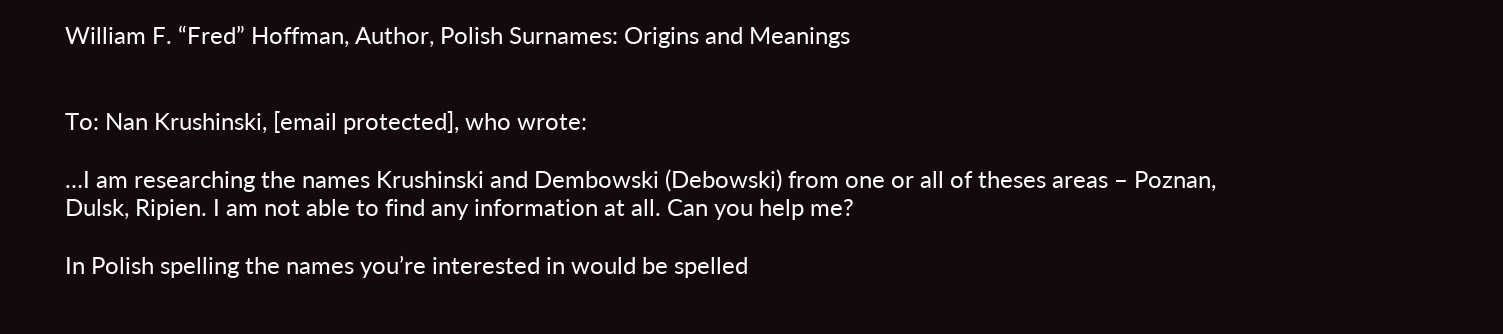William F. “Fred” Hoffman, Author, Polish Surnames: Origins and Meanings


To: Nan Krushinski, [email protected], who wrote:

…I am researching the names Krushinski and Dembowski (Debowski) from one or all of theses areas – Poznan, Dulsk, Ripien. I am not able to find any information at all. Can you help me?

In Polish spelling the names you’re interested in would be spelled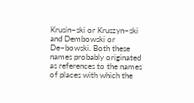Krusin~ski or Kruszyn~ski and Dembowski or De~bowski. Both these names probably originated as references to the names of places with which the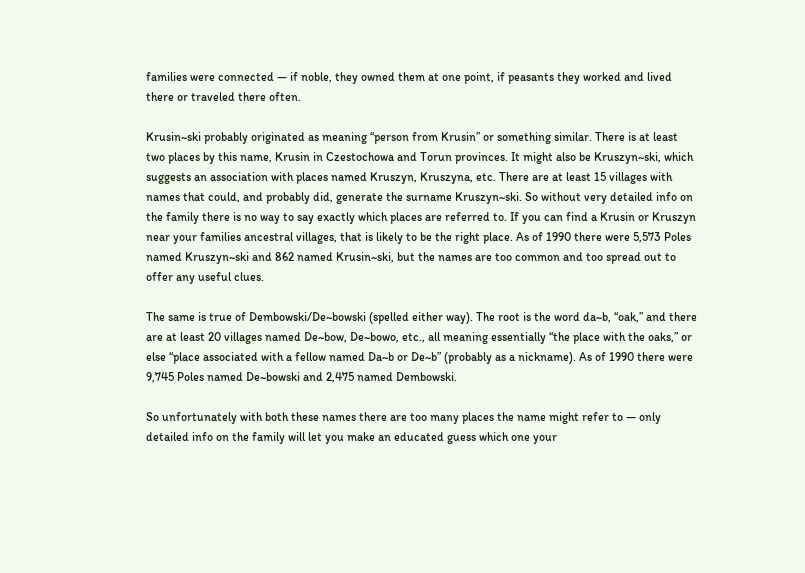families were connected — if noble, they owned them at one point, if peasants they worked and lived there or traveled there often.

Krusin~ski probably originated as meaning “person from Krusin” or something similar. There is at least two places by this name, Krusin in Czestochowa and Torun provinces. It might also be Kruszyn~ski, which suggests an association with places named Kruszyn, Kruszyna, etc. There are at least 15 villages with names that could, and probably did, generate the surname Kruszyn~ski. So without very detailed info on the family there is no way to say exactly which places are referred to. If you can find a Krusin or Kruszyn near your families ancestral villages, that is likely to be the right place. As of 1990 there were 5,573 Poles named Kruszyn~ski and 862 named Krusin~ski, but the names are too common and too spread out to offer any useful clues.

The same is true of Dembowski/De~bowski (spelled either way). The root is the word da~b, “oak,” and there are at least 20 villages named De~bow, De~bowo, etc., all meaning essentially “the place with the oaks,” or else “place associated with a fellow named Da~b or De~b” (probably as a nickname). As of 1990 there were 9,745 Poles named De~bowski and 2,475 named Dembowski.

So unfortunately with both these names there are too many places the name might refer to — only detailed info on the family will let you make an educated guess which one your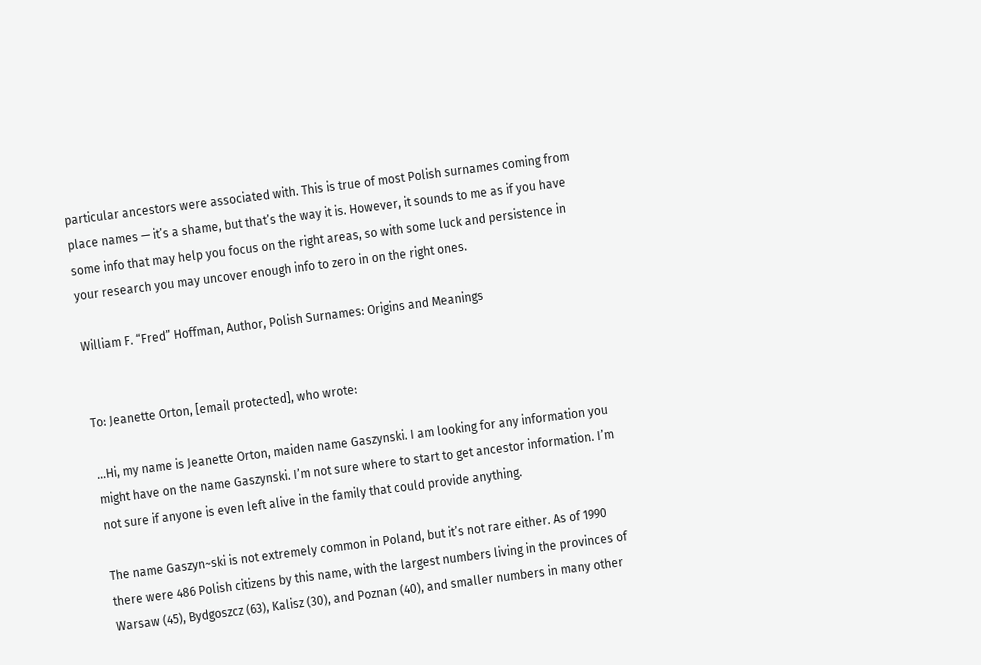particular ancestors were associated with. This is true of most Polish surnames coming from place names — it’s a shame, but that’s the way it is. However, it sounds to me as if you have some info that may help you focus on the right areas, so with some luck and persistence in your research you may uncover enough info to zero in on the right ones.

William F. “Fred” Hoffman, Author, Polish Surnames: Origins and Meanings


To: Jeanette Orton, [email protected], who wrote:

…Hi, my name is Jeanette Orton, maiden name Gaszynski. I am looking for any information you might have on the name Gaszynski. I’m not sure where to start to get ancestor information. I’m not sure if anyone is even left alive in the family that could provide anything.

The name Gaszyn~ski is not extremely common in Poland, but it’s not rare either. As of 1990 there were 486 Polish citizens by this name, with the largest numbers living in the provinces of Warsaw (45), Bydgoszcz (63), Kalisz (30), and Poznan (40), and smaller numbers in many other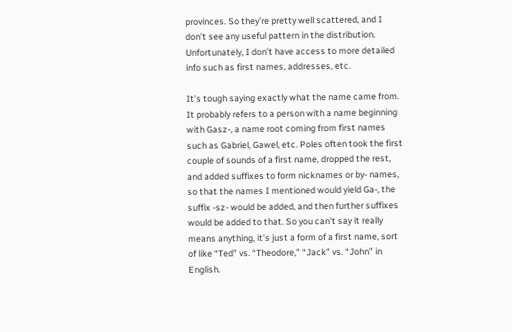provinces. So they’re pretty well scattered, and I don’t see any useful pattern in the distribution. Unfortunately, I don’t have access to more detailed info such as first names, addresses, etc.

It’s tough saying exactly what the name came from. It probably refers to a person with a name beginning with Gasz-, a name root coming from first names such as Gabriel, Gawel, etc. Poles often took the first couple of sounds of a first name, dropped the rest, and added suffixes to form nicknames or by- names, so that the names I mentioned would yield Ga-, the suffix -sz- would be added, and then further suffixes would be added to that. So you can’t say it really means anything, it’s just a form of a first name, sort of like “Ted” vs. “Theodore,” “Jack” vs. “John” in English.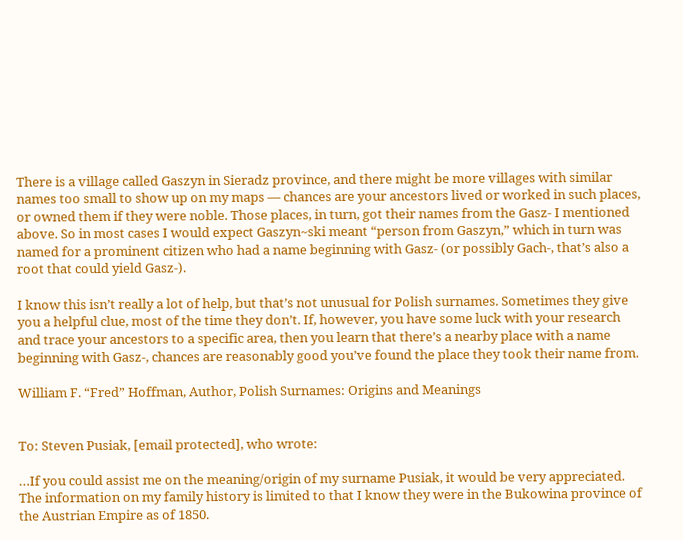There is a village called Gaszyn in Sieradz province, and there might be more villages with similar names too small to show up on my maps — chances are your ancestors lived or worked in such places, or owned them if they were noble. Those places, in turn, got their names from the Gasz- I mentioned above. So in most cases I would expect Gaszyn~ski meant “person from Gaszyn,” which in turn was named for a prominent citizen who had a name beginning with Gasz- (or possibly Gach-, that’s also a root that could yield Gasz-).

I know this isn’t really a lot of help, but that’s not unusual for Polish surnames. Sometimes they give you a helpful clue, most of the time they don’t. If, however, you have some luck with your research and trace your ancestors to a specific area, then you learn that there’s a nearby place with a name beginning with Gasz-, chances are reasonably good you’ve found the place they took their name from.

William F. “Fred” Hoffman, Author, Polish Surnames: Origins and Meanings


To: Steven Pusiak, [email protected], who wrote:

…If you could assist me on the meaning/origin of my surname Pusiak, it would be very appreciated. The information on my family history is limited to that I know they were in the Bukowina province of the Austrian Empire as of 1850.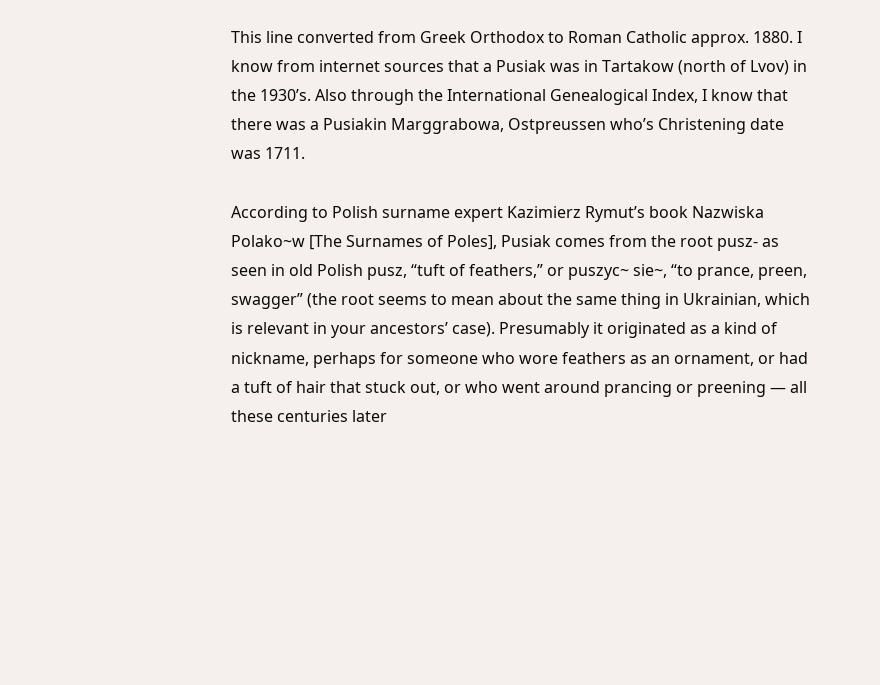This line converted from Greek Orthodox to Roman Catholic approx. 1880. I know from internet sources that a Pusiak was in Tartakow (north of Lvov) in the 1930’s. Also through the International Genealogical Index, I know that there was a Pusiakin Marggrabowa, Ostpreussen who’s Christening date was 1711.

According to Polish surname expert Kazimierz Rymut’s book Nazwiska Polako~w [The Surnames of Poles], Pusiak comes from the root pusz- as seen in old Polish pusz, “tuft of feathers,” or puszyc~ sie~, “to prance, preen, swagger” (the root seems to mean about the same thing in Ukrainian, which is relevant in your ancestors’ case). Presumably it originated as a kind of nickname, perhaps for someone who wore feathers as an ornament, or had a tuft of hair that stuck out, or who went around prancing or preening — all these centuries later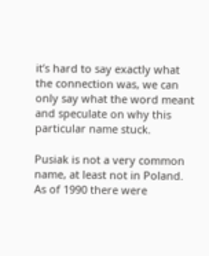it’s hard to say exactly what the connection was, we can only say what the word meant and speculate on why this particular name stuck.

Pusiak is not a very common name, at least not in Poland. As of 1990 there were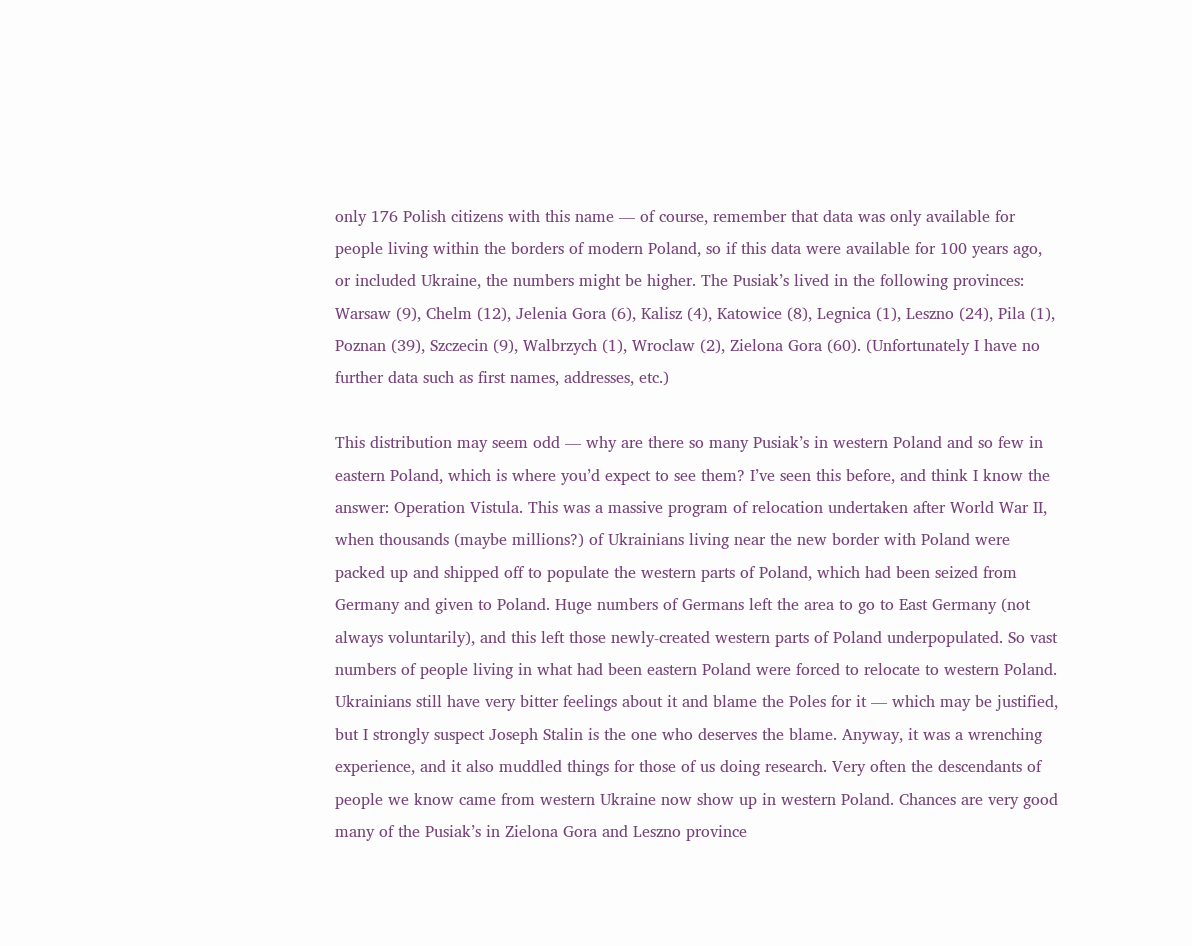only 176 Polish citizens with this name — of course, remember that data was only available for people living within the borders of modern Poland, so if this data were available for 100 years ago, or included Ukraine, the numbers might be higher. The Pusiak’s lived in the following provinces: Warsaw (9), Chelm (12), Jelenia Gora (6), Kalisz (4), Katowice (8), Legnica (1), Leszno (24), Pila (1), Poznan (39), Szczecin (9), Walbrzych (1), Wroclaw (2), Zielona Gora (60). (Unfortunately I have no further data such as first names, addresses, etc.)

This distribution may seem odd — why are there so many Pusiak’s in western Poland and so few in eastern Poland, which is where you’d expect to see them? I’ve seen this before, and think I know the answer: Operation Vistula. This was a massive program of relocation undertaken after World War II, when thousands (maybe millions?) of Ukrainians living near the new border with Poland were packed up and shipped off to populate the western parts of Poland, which had been seized from Germany and given to Poland. Huge numbers of Germans left the area to go to East Germany (not always voluntarily), and this left those newly-created western parts of Poland underpopulated. So vast numbers of people living in what had been eastern Poland were forced to relocate to western Poland. Ukrainians still have very bitter feelings about it and blame the Poles for it — which may be justified, but I strongly suspect Joseph Stalin is the one who deserves the blame. Anyway, it was a wrenching experience, and it also muddled things for those of us doing research. Very often the descendants of people we know came from western Ukraine now show up in western Poland. Chances are very good many of the Pusiak’s in Zielona Gora and Leszno province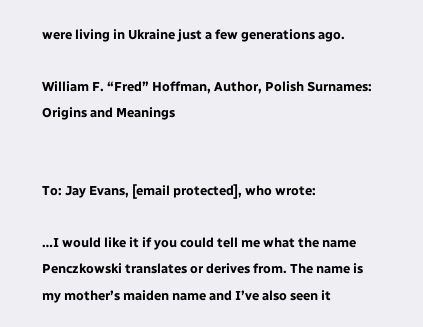were living in Ukraine just a few generations ago.

William F. “Fred” Hoffman, Author, Polish Surnames: Origins and Meanings


To: Jay Evans, [email protected], who wrote:

…I would like it if you could tell me what the name Penczkowski translates or derives from. The name is my mother’s maiden name and I’ve also seen it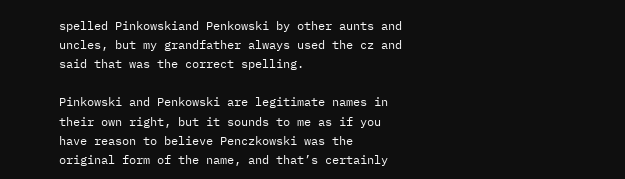spelled Pinkowskiand Penkowski by other aunts and uncles, but my grandfather always used the cz and said that was the correct spelling.

Pinkowski and Penkowski are legitimate names in their own right, but it sounds to me as if you have reason to believe Penczkowski was the original form of the name, and that’s certainly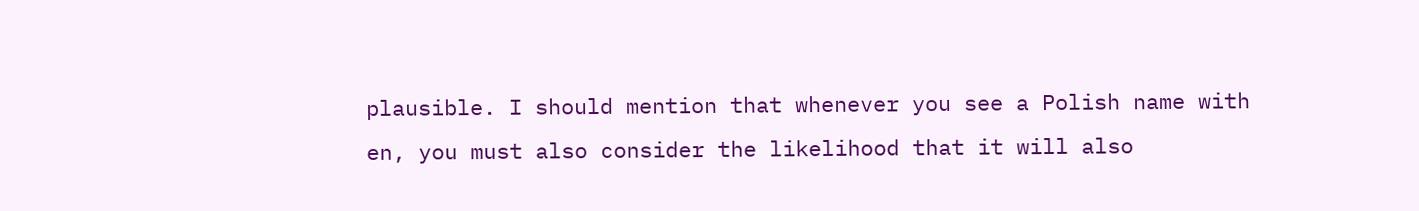plausible. I should mention that whenever you see a Polish name with en, you must also consider the likelihood that it will also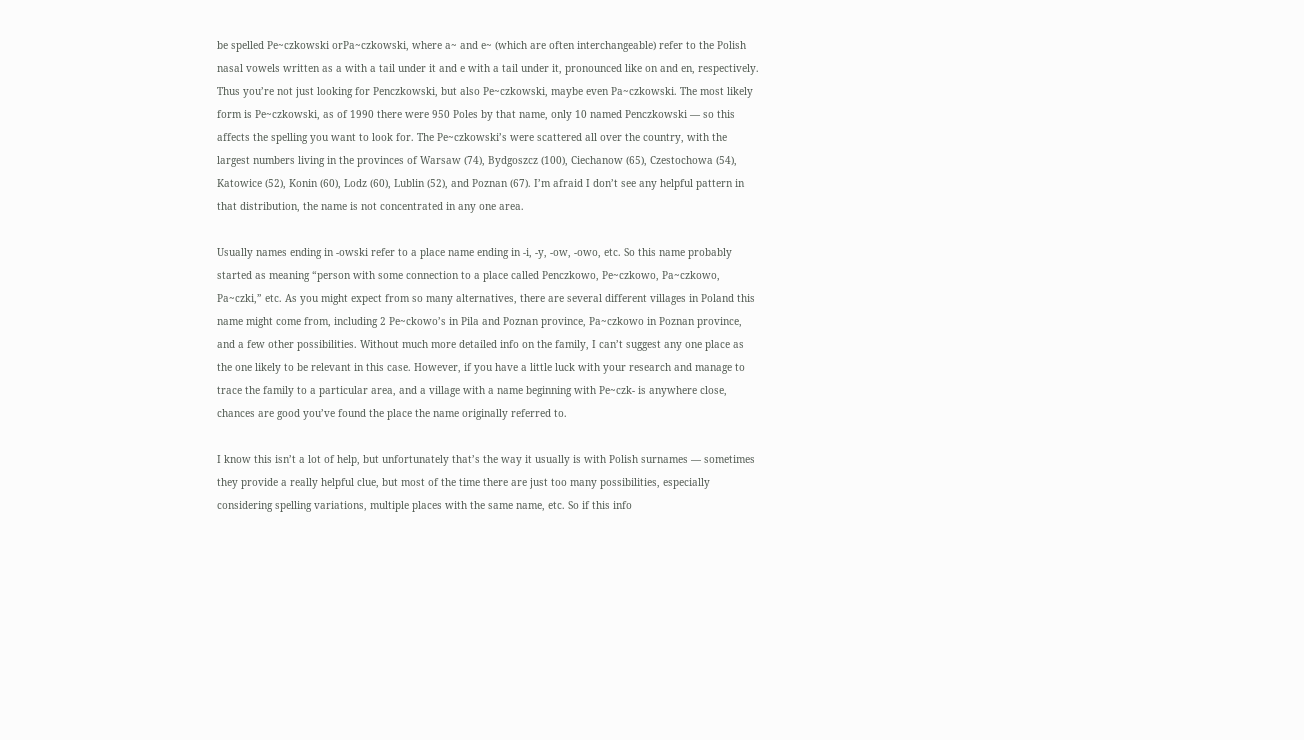be spelled Pe~czkowski orPa~czkowski, where a~ and e~ (which are often interchangeable) refer to the Polish nasal vowels written as a with a tail under it and e with a tail under it, pronounced like on and en, respectively. Thus you’re not just looking for Penczkowski, but also Pe~czkowski, maybe even Pa~czkowski. The most likely form is Pe~czkowski, as of 1990 there were 950 Poles by that name, only 10 named Penczkowski — so this affects the spelling you want to look for. The Pe~czkowski’s were scattered all over the country, with the largest numbers living in the provinces of Warsaw (74), Bydgoszcz (100), Ciechanow (65), Czestochowa (54), Katowice (52), Konin (60), Lodz (60), Lublin (52), and Poznan (67). I’m afraid I don’t see any helpful pattern in that distribution, the name is not concentrated in any one area.

Usually names ending in -owski refer to a place name ending in -i, -y, -ow, -owo, etc. So this name probably started as meaning “person with some connection to a place called Penczkowo, Pe~czkowo, Pa~czkowo, Pa~czki,” etc. As you might expect from so many alternatives, there are several different villages in Poland this name might come from, including 2 Pe~ckowo’s in Pila and Poznan province, Pa~czkowo in Poznan province, and a few other possibilities. Without much more detailed info on the family, I can’t suggest any one place as the one likely to be relevant in this case. However, if you have a little luck with your research and manage to trace the family to a particular area, and a village with a name beginning with Pe~czk- is anywhere close, chances are good you’ve found the place the name originally referred to.

I know this isn’t a lot of help, but unfortunately that’s the way it usually is with Polish surnames — sometimes they provide a really helpful clue, but most of the time there are just too many possibilities, especially considering spelling variations, multiple places with the same name, etc. So if this info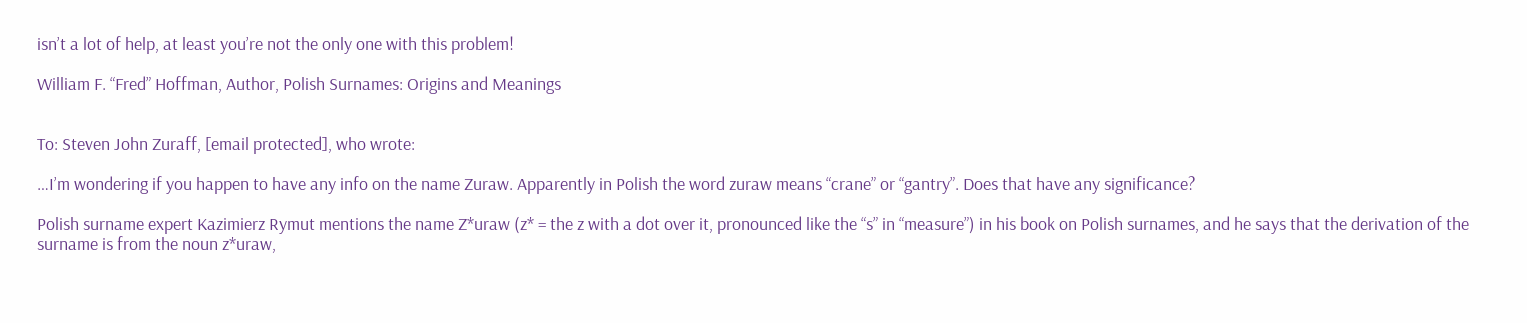isn’t a lot of help, at least you’re not the only one with this problem!

William F. “Fred” Hoffman, Author, Polish Surnames: Origins and Meanings


To: Steven John Zuraff, [email protected], who wrote:

…I’m wondering if you happen to have any info on the name Zuraw. Apparently in Polish the word zuraw means “crane” or “gantry”. Does that have any significance?

Polish surname expert Kazimierz Rymut mentions the name Z*uraw (z* = the z with a dot over it, pronounced like the “s” in “measure”) in his book on Polish surnames, and he says that the derivation of the surname is from the noun z*uraw,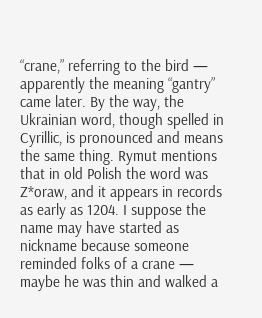“crane,” referring to the bird — apparently the meaning “gantry” came later. By the way, the Ukrainian word, though spelled in Cyrillic, is pronounced and means the same thing. Rymut mentions that in old Polish the word was Z*oraw, and it appears in records as early as 1204. I suppose the name may have started as nickname because someone reminded folks of a crane — maybe he was thin and walked a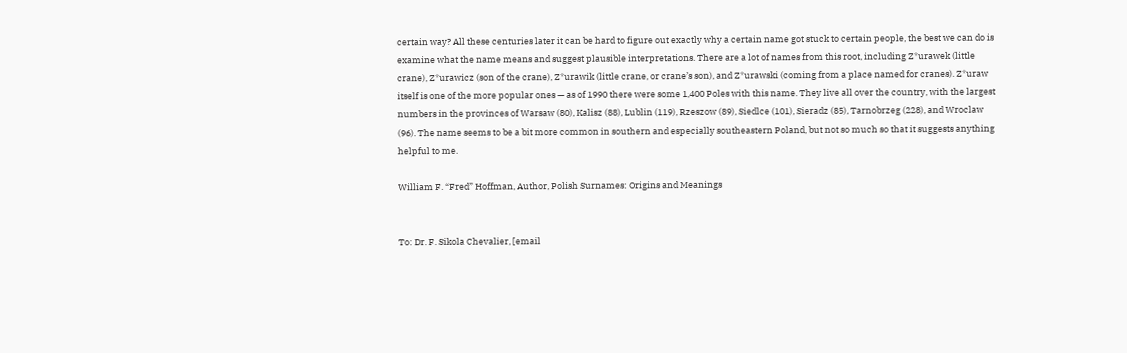certain way? All these centuries later it can be hard to figure out exactly why a certain name got stuck to certain people, the best we can do is examine what the name means and suggest plausible interpretations. There are a lot of names from this root, including Z*urawek (little crane), Z*urawicz (son of the crane), Z*urawik (little crane, or crane’s son), and Z*urawski (coming from a place named for cranes). Z*uraw itself is one of the more popular ones — as of 1990 there were some 1,400 Poles with this name. They live all over the country, with the largest numbers in the provinces of Warsaw (80), Kalisz (88), Lublin (119), Rzeszow (89), Siedlce (101), Sieradz (85), Tarnobrzeg (228), and Wroclaw (96). The name seems to be a bit more common in southern and especially southeastern Poland, but not so much so that it suggests anything helpful to me.

William F. “Fred” Hoffman, Author, Polish Surnames: Origins and Meanings


To: Dr. F. Sikola Chevalier, [email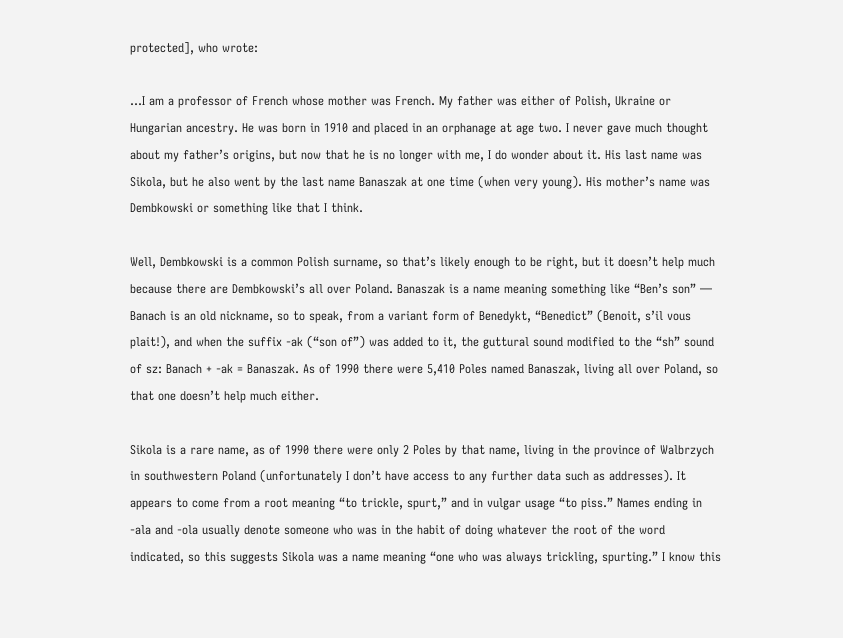protected], who wrote:

…I am a professor of French whose mother was French. My father was either of Polish, Ukraine or Hungarian ancestry. He was born in 1910 and placed in an orphanage at age two. I never gave much thought about my father’s origins, but now that he is no longer with me, I do wonder about it. His last name was Sikola, but he also went by the last name Banaszak at one time (when very young). His mother’s name was Dembkowski or something like that I think.

Well, Dembkowski is a common Polish surname, so that’s likely enough to be right, but it doesn’t help much because there are Dembkowski’s all over Poland. Banaszak is a name meaning something like “Ben’s son” — Banach is an old nickname, so to speak, from a variant form of Benedykt, “Benedict” (Benoit, s’il vous plait!), and when the suffix -ak (“son of”) was added to it, the guttural sound modified to the “sh” sound of sz: Banach + -ak = Banaszak. As of 1990 there were 5,410 Poles named Banaszak, living all over Poland, so that one doesn’t help much either.

Sikola is a rare name, as of 1990 there were only 2 Poles by that name, living in the province of Walbrzych in southwestern Poland (unfortunately I don’t have access to any further data such as addresses). It appears to come from a root meaning “to trickle, spurt,” and in vulgar usage “to piss.” Names ending in -ala and -ola usually denote someone who was in the habit of doing whatever the root of the word indicated, so this suggests Sikola was a name meaning “one who was always trickling, spurting.” I know this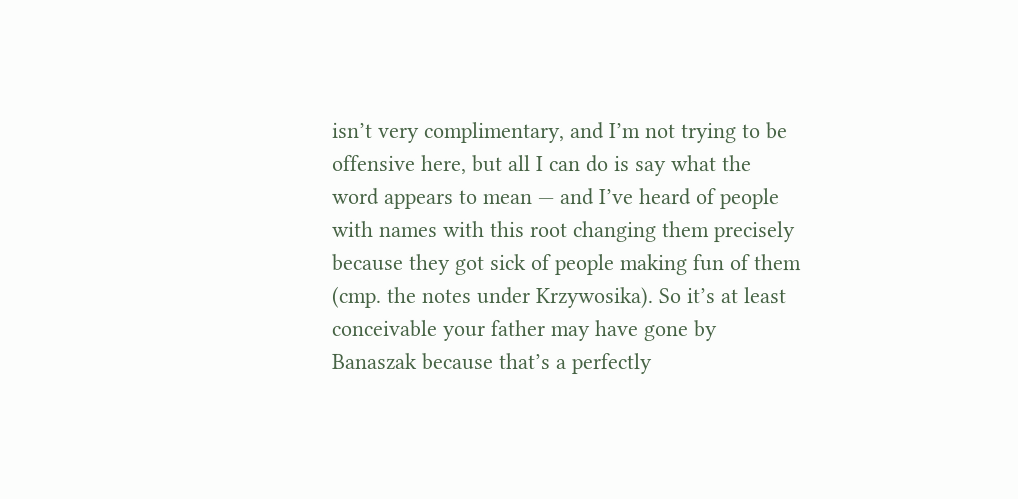isn’t very complimentary, and I’m not trying to be offensive here, but all I can do is say what the word appears to mean — and I’ve heard of people with names with this root changing them precisely because they got sick of people making fun of them (cmp. the notes under Krzywosika). So it’s at least conceivable your father may have gone by Banaszak because that’s a perfectly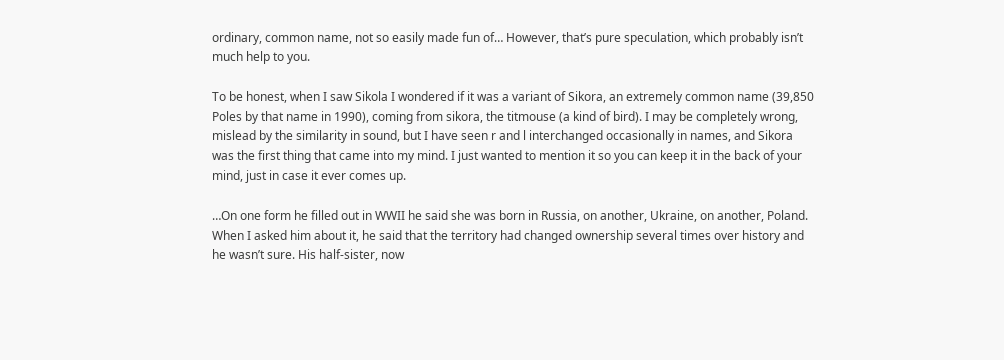ordinary, common name, not so easily made fun of… However, that’s pure speculation, which probably isn’t much help to you.

To be honest, when I saw Sikola I wondered if it was a variant of Sikora, an extremely common name (39,850 Poles by that name in 1990), coming from sikora, the titmouse (a kind of bird). I may be completely wrong, mislead by the similarity in sound, but I have seen r and l interchanged occasionally in names, and Sikora was the first thing that came into my mind. I just wanted to mention it so you can keep it in the back of your mind, just in case it ever comes up.

…On one form he filled out in WWII he said she was born in Russia, on another, Ukraine, on another, Poland. When I asked him about it, he said that the territory had changed ownership several times over history and he wasn’t sure. His half-sister, now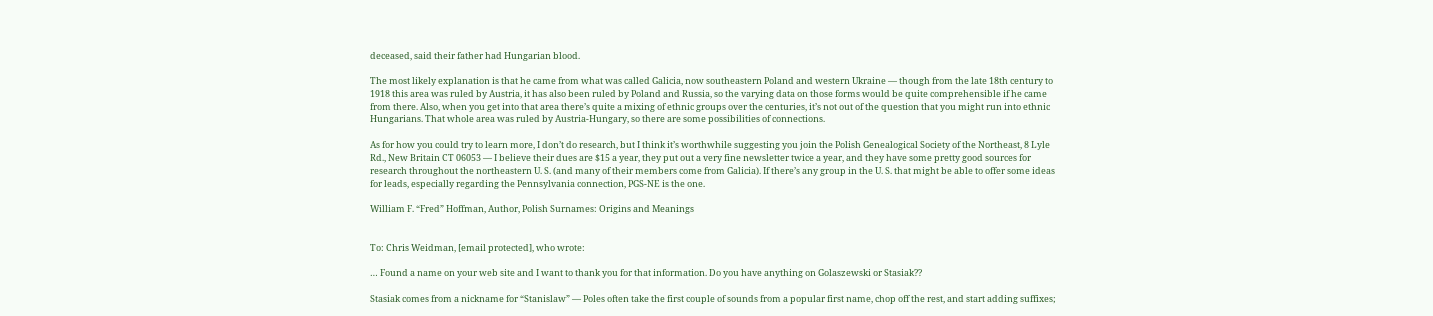deceased, said their father had Hungarian blood.

The most likely explanation is that he came from what was called Galicia, now southeastern Poland and western Ukraine — though from the late 18th century to 1918 this area was ruled by Austria, it has also been ruled by Poland and Russia, so the varying data on those forms would be quite comprehensible if he came from there. Also, when you get into that area there’s quite a mixing of ethnic groups over the centuries, it’s not out of the question that you might run into ethnic Hungarians. That whole area was ruled by Austria-Hungary, so there are some possibilities of connections.

As for how you could try to learn more, I don’t do research, but I think it’s worthwhile suggesting you join the Polish Genealogical Society of the Northeast, 8 Lyle Rd., New Britain CT 06053 — I believe their dues are $15 a year, they put out a very fine newsletter twice a year, and they have some pretty good sources for research throughout the northeastern U. S. (and many of their members come from Galicia). If there’s any group in the U. S. that might be able to offer some ideas for leads, especially regarding the Pennsylvania connection, PGS-NE is the one.

William F. “Fred” Hoffman, Author, Polish Surnames: Origins and Meanings


To: Chris Weidman, [email protected], who wrote:

… Found a name on your web site and I want to thank you for that information. Do you have anything on Golaszewski or Stasiak??

Stasiak comes from a nickname for “Stanislaw” — Poles often take the first couple of sounds from a popular first name, chop off the rest, and start adding suffixes;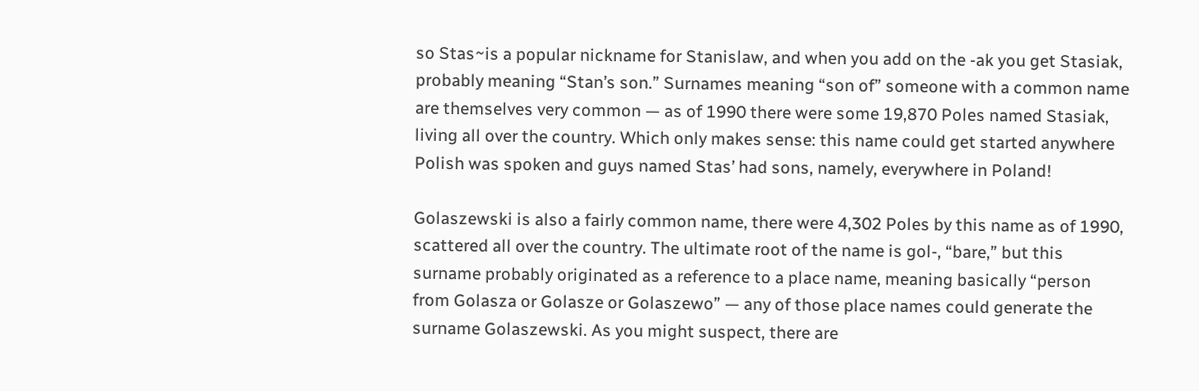so Stas~is a popular nickname for Stanislaw, and when you add on the -ak you get Stasiak, probably meaning “Stan’s son.” Surnames meaning “son of” someone with a common name are themselves very common — as of 1990 there were some 19,870 Poles named Stasiak, living all over the country. Which only makes sense: this name could get started anywhere Polish was spoken and guys named Stas’ had sons, namely, everywhere in Poland!

Golaszewski is also a fairly common name, there were 4,302 Poles by this name as of 1990, scattered all over the country. The ultimate root of the name is gol-, “bare,” but this surname probably originated as a reference to a place name, meaning basically “person from Golasza or Golasze or Golaszewo” — any of those place names could generate the surname Golaszewski. As you might suspect, there are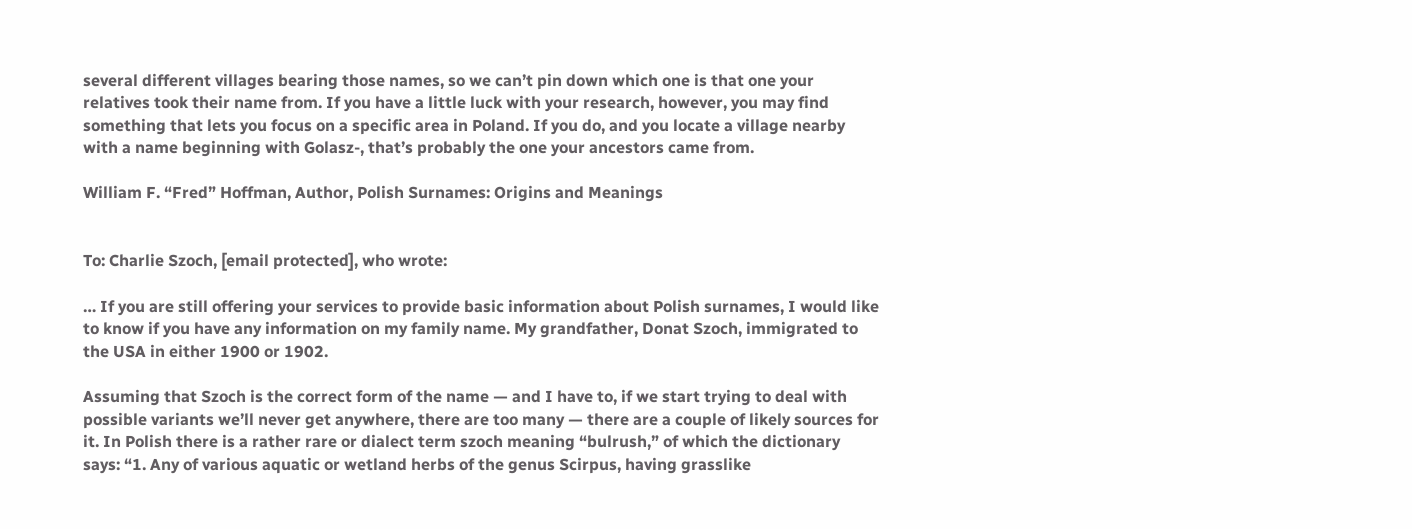several different villages bearing those names, so we can’t pin down which one is that one your relatives took their name from. If you have a little luck with your research, however, you may find something that lets you focus on a specific area in Poland. If you do, and you locate a village nearby with a name beginning with Golasz-, that’s probably the one your ancestors came from.

William F. “Fred” Hoffman, Author, Polish Surnames: Origins and Meanings


To: Charlie Szoch, [email protected], who wrote:

… If you are still offering your services to provide basic information about Polish surnames, I would like to know if you have any information on my family name. My grandfather, Donat Szoch, immigrated to the USA in either 1900 or 1902.

Assuming that Szoch is the correct form of the name — and I have to, if we start trying to deal with possible variants we’ll never get anywhere, there are too many — there are a couple of likely sources for it. In Polish there is a rather rare or dialect term szoch meaning “bulrush,” of which the dictionary says: “1. Any of various aquatic or wetland herbs of the genus Scirpus, having grasslike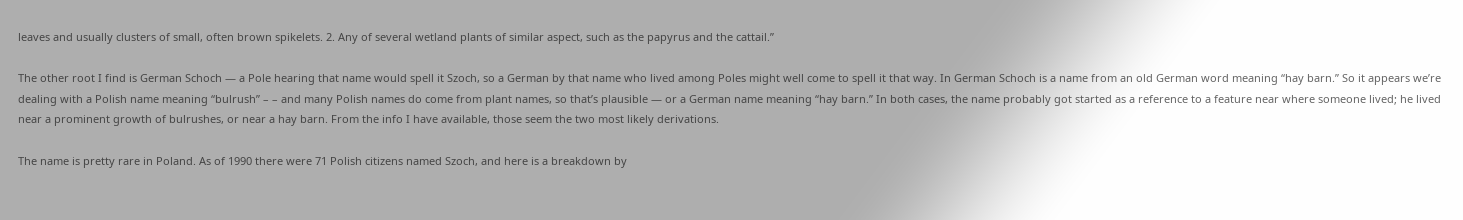leaves and usually clusters of small, often brown spikelets. 2. Any of several wetland plants of similar aspect, such as the papyrus and the cattail.”

The other root I find is German Schoch — a Pole hearing that name would spell it Szoch, so a German by that name who lived among Poles might well come to spell it that way. In German Schoch is a name from an old German word meaning “hay barn.” So it appears we’re dealing with a Polish name meaning “bulrush” – – and many Polish names do come from plant names, so that’s plausible — or a German name meaning “hay barn.” In both cases, the name probably got started as a reference to a feature near where someone lived; he lived near a prominent growth of bulrushes, or near a hay barn. From the info I have available, those seem the two most likely derivations.

The name is pretty rare in Poland. As of 1990 there were 71 Polish citizens named Szoch, and here is a breakdown by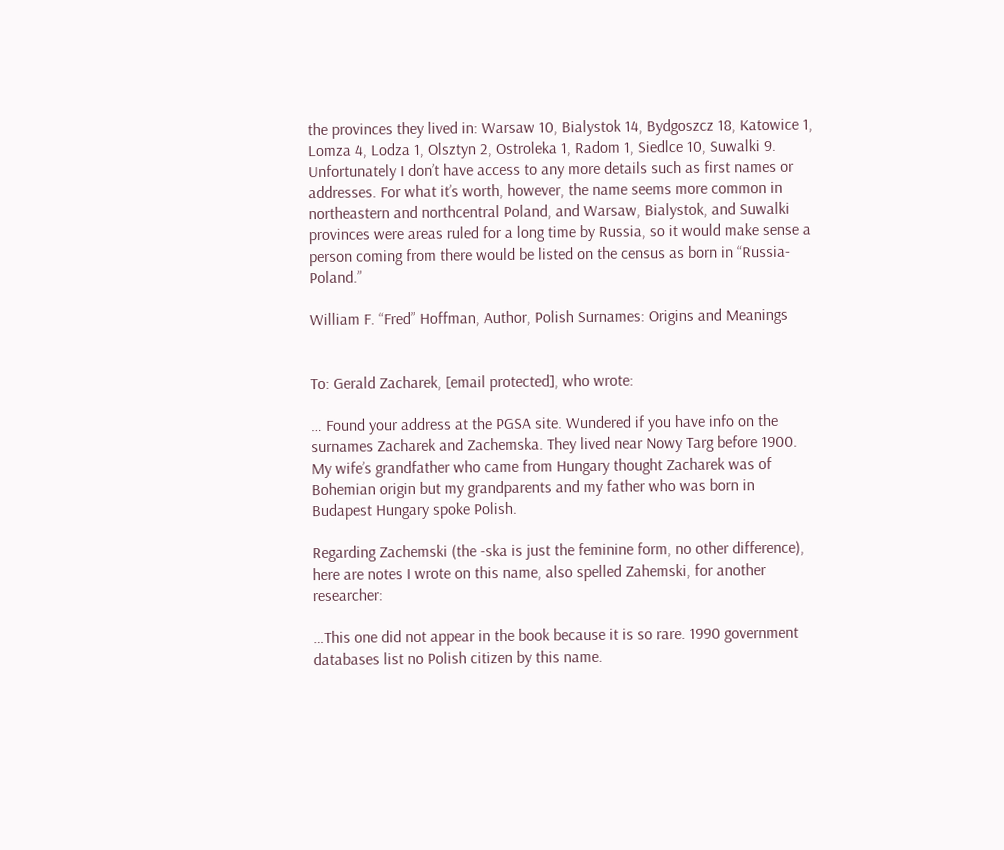the provinces they lived in: Warsaw 10, Bialystok 14, Bydgoszcz 18, Katowice 1, Lomza 4, Lodza 1, Olsztyn 2, Ostroleka 1, Radom 1, Siedlce 10, Suwalki 9. Unfortunately I don’t have access to any more details such as first names or addresses. For what it’s worth, however, the name seems more common in northeastern and northcentral Poland, and Warsaw, Bialystok, and Suwalki provinces were areas ruled for a long time by Russia, so it would make sense a person coming from there would be listed on the census as born in “Russia-Poland.”

William F. “Fred” Hoffman, Author, Polish Surnames: Origins and Meanings


To: Gerald Zacharek, [email protected], who wrote:

… Found your address at the PGSA site. Wundered if you have info on the surnames Zacharek and Zachemska. They lived near Nowy Targ before 1900. My wife’s grandfather who came from Hungary thought Zacharek was of Bohemian origin but my grandparents and my father who was born in Budapest Hungary spoke Polish.

Regarding Zachemski (the -ska is just the feminine form, no other difference), here are notes I wrote on this name, also spelled Zahemski, for another researcher:

…This one did not appear in the book because it is so rare. 1990 government databases list no Polish citizen by this name.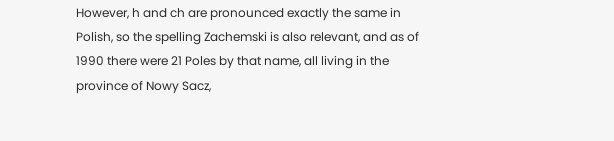However, h and ch are pronounced exactly the same in Polish, so the spelling Zachemski is also relevant, and as of 1990 there were 21 Poles by that name, all living in the province of Nowy Sacz,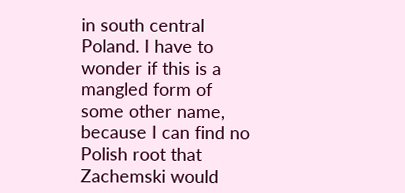in south central Poland. I have to wonder if this is a mangled form of some other name, because I can find no Polish root that Zachemski would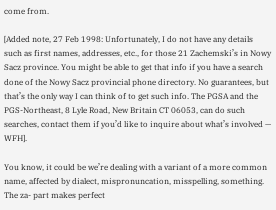come from.

[Added note, 27 Feb 1998: Unfortunately, I do not have any details such as first names, addresses, etc., for those 21 Zachemski’s in Nowy Sacz province. You might be able to get that info if you have a search done of the Nowy Sacz provincial phone directory. No guarantees, but that’s the only way I can think of to get such info. The PGSA and the PGS-Northeast, 8 Lyle Road, New Britain CT 06053, can do such searches, contact them if you’d like to inquire about what’s involved — WFH].

You know, it could be we’re dealing with a variant of a more common name, affected by dialect, mispronuncation, misspelling, something. The za- part makes perfect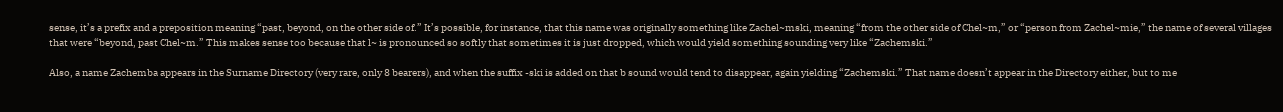sense, it’s a prefix and a preposition meaning “past, beyond, on the other side of.” It’s possible, for instance, that this name was originally something like Zachel~mski, meaning “from the other side of Chel~m,” or “person from Zachel~mie,” the name of several villages that were “beyond, past Chel~m.” This makes sense too because that l~ is pronounced so softly that sometimes it is just dropped, which would yield something sounding very like “Zachemski.”

Also, a name Zachemba appears in the Surname Directory (very rare, only 8 bearers), and when the suffix -ski is added on that b sound would tend to disappear, again yielding “Zachemski.” That name doesn’t appear in the Directory either, but to me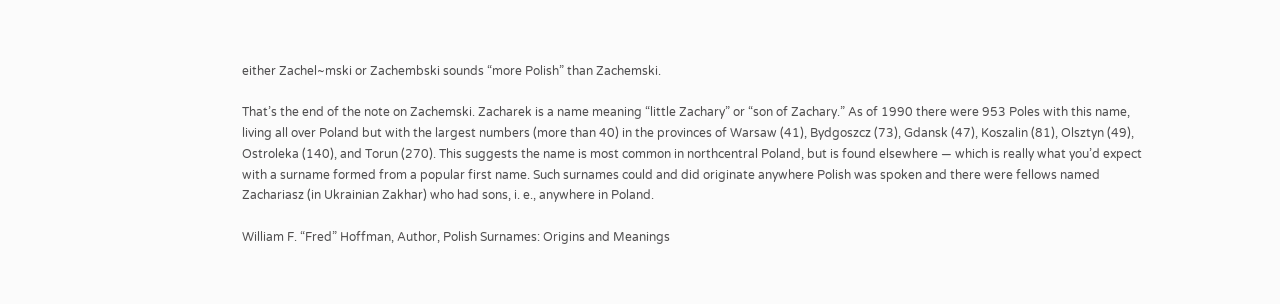either Zachel~mski or Zachembski sounds “more Polish” than Zachemski.

That’s the end of the note on Zachemski. Zacharek is a name meaning “little Zachary” or “son of Zachary.” As of 1990 there were 953 Poles with this name, living all over Poland but with the largest numbers (more than 40) in the provinces of Warsaw (41), Bydgoszcz (73), Gdansk (47), Koszalin (81), Olsztyn (49), Ostroleka (140), and Torun (270). This suggests the name is most common in northcentral Poland, but is found elsewhere — which is really what you’d expect with a surname formed from a popular first name. Such surnames could and did originate anywhere Polish was spoken and there were fellows named Zachariasz (in Ukrainian Zakhar) who had sons, i. e., anywhere in Poland.

William F. “Fred” Hoffman, Author, Polish Surnames: Origins and Meanings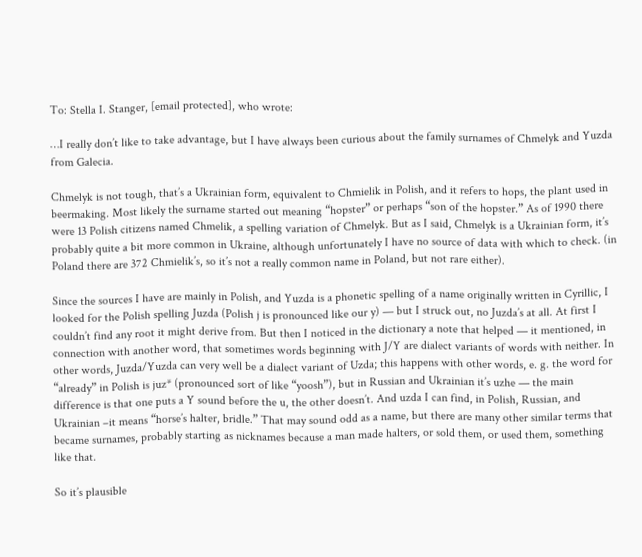To: Stella I. Stanger, [email protected], who wrote:

…I really don’t like to take advantage, but I have always been curious about the family surnames of Chmelyk and Yuzda from Galecia.

Chmelyk is not tough, that’s a Ukrainian form, equivalent to Chmielik in Polish, and it refers to hops, the plant used in beermaking. Most likely the surname started out meaning “hopster” or perhaps “son of the hopster.” As of 1990 there were 13 Polish citizens named Chmelik, a spelling variation of Chmelyk. But as I said, Chmelyk is a Ukrainian form, it’s probably quite a bit more common in Ukraine, although unfortunately I have no source of data with which to check. (in Poland there are 372 Chmielik’s, so it’s not a really common name in Poland, but not rare either).

Since the sources I have are mainly in Polish, and Yuzda is a phonetic spelling of a name originally written in Cyrillic, I looked for the Polish spelling Juzda (Polish j is pronounced like our y) — but I struck out, no Juzda’s at all. At first I couldn’t find any root it might derive from. But then I noticed in the dictionary a note that helped — it mentioned, in connection with another word, that sometimes words beginning with J/Y are dialect variants of words with neither. In other words, Juzda/Yuzda can very well be a dialect variant of Uzda; this happens with other words, e. g. the word for “already” in Polish is juz* (pronounced sort of like “yoosh”), but in Russian and Ukrainian it’s uzhe — the main difference is that one puts a Y sound before the u, the other doesn’t. And uzda I can find, in Polish, Russian, and Ukrainian –it means “horse’s halter, bridle.” That may sound odd as a name, but there are many other similar terms that became surnames, probably starting as nicknames because a man made halters, or sold them, or used them, something like that.

So it’s plausible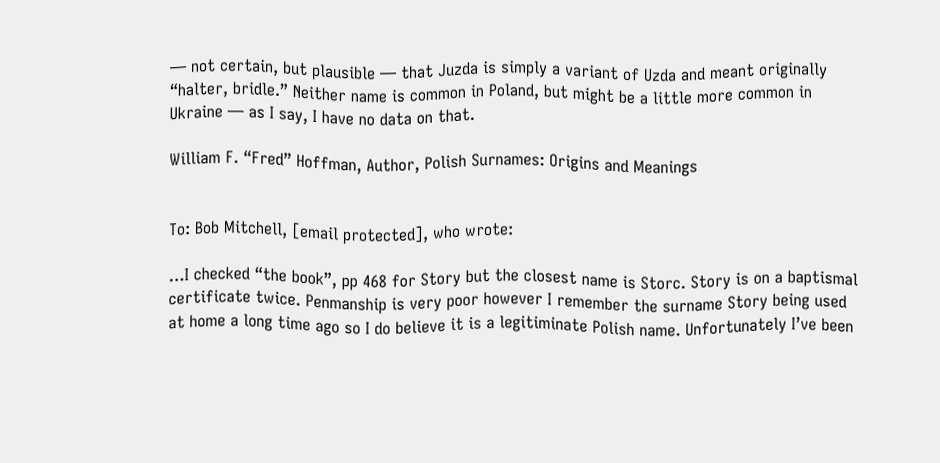— not certain, but plausible — that Juzda is simply a variant of Uzda and meant originally “halter, bridle.” Neither name is common in Poland, but might be a little more common in Ukraine — as I say, I have no data on that.

William F. “Fred” Hoffman, Author, Polish Surnames: Origins and Meanings


To: Bob Mitchell, [email protected], who wrote:

…I checked “the book”, pp 468 for Story but the closest name is Storc. Story is on a baptismal certificate twice. Penmanship is very poor however I remember the surname Story being used at home a long time ago so I do believe it is a legitiminate Polish name. Unfortunately I’ve been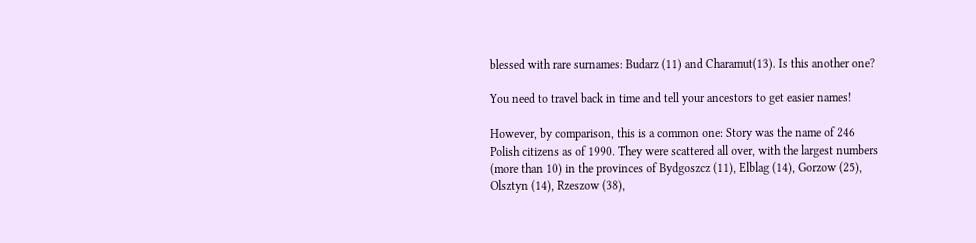blessed with rare surnames: Budarz (11) and Charamut(13). Is this another one?

You need to travel back in time and tell your ancestors to get easier names!

However, by comparison, this is a common one: Story was the name of 246 Polish citizens as of 1990. They were scattered all over, with the largest numbers (more than 10) in the provinces of Bydgoszcz (11), Elblag (14), Gorzow (25), Olsztyn (14), Rzeszow (38),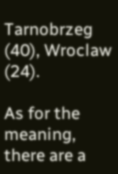Tarnobrzeg (40), Wroclaw (24).

As for the meaning, there are a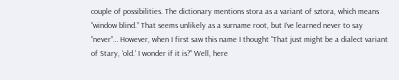couple of possibilities. The dictionary mentions stora as a variant of sztora, which means “window blind.” That seems unlikely as a surname root, but I’ve learned never to say “never”… However, when I first saw this name I thought “That just might be a dialect variant of Stary, ‘old.’ I wonder if it is?” Well, here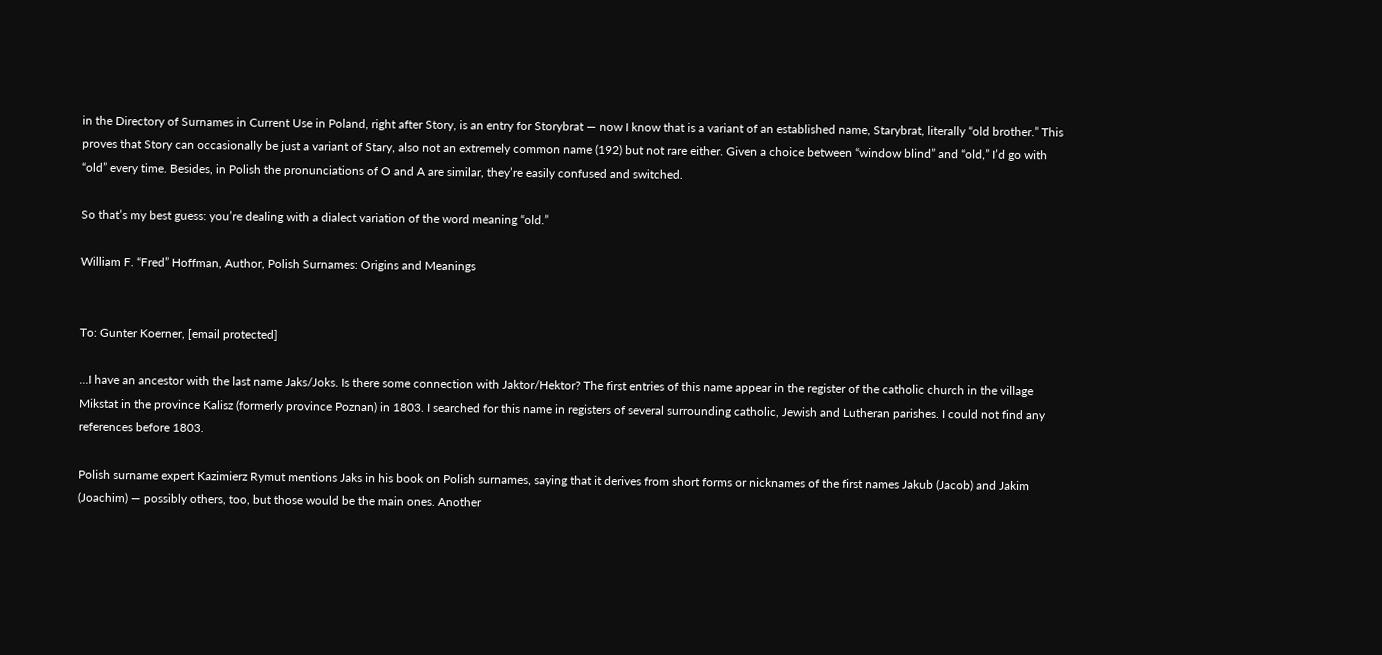in the Directory of Surnames in Current Use in Poland, right after Story, is an entry for Storybrat — now I know that is a variant of an established name, Starybrat, literally “old brother.” This proves that Story can occasionally be just a variant of Stary, also not an extremely common name (192) but not rare either. Given a choice between “window blind” and “old,” I’d go with “old” every time. Besides, in Polish the pronunciations of O and A are similar, they’re easily confused and switched.

So that’s my best guess: you’re dealing with a dialect variation of the word meaning “old.”

William F. “Fred” Hoffman, Author, Polish Surnames: Origins and Meanings


To: Gunter Koerner, [email protected]

…I have an ancestor with the last name Jaks/Joks. Is there some connection with Jaktor/Hektor? The first entries of this name appear in the register of the catholic church in the village Mikstat in the province Kalisz (formerly province Poznan) in 1803. I searched for this name in registers of several surrounding catholic, Jewish and Lutheran parishes. I could not find any references before 1803.

Polish surname expert Kazimierz Rymut mentions Jaks in his book on Polish surnames, saying that it derives from short forms or nicknames of the first names Jakub (Jacob) and Jakim (Joachim) — possibly others, too, but those would be the main ones. Another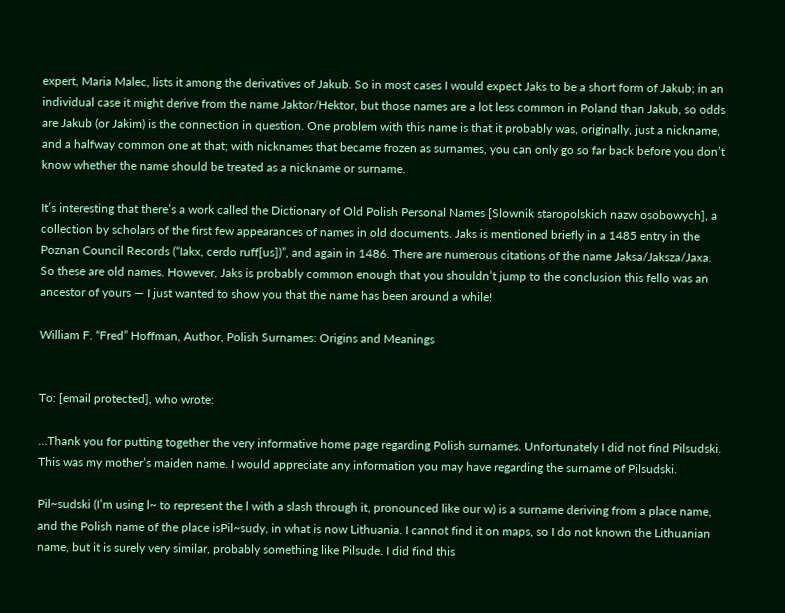expert, Maria Malec, lists it among the derivatives of Jakub. So in most cases I would expect Jaks to be a short form of Jakub; in an individual case it might derive from the name Jaktor/Hektor, but those names are a lot less common in Poland than Jakub, so odds are Jakub (or Jakim) is the connection in question. One problem with this name is that it probably was, originally, just a nickname, and a halfway common one at that; with nicknames that became frozen as surnames, you can only go so far back before you don’t know whether the name should be treated as a nickname or surname.

It’s interesting that there’s a work called the Dictionary of Old Polish Personal Names [Slownik staropolskich nazw osobowych], a collection by scholars of the first few appearances of names in old documents. Jaks is mentioned briefly in a 1485 entry in the Poznan Council Records (“Iakx, cerdo ruff[us])”, and again in 1486. There are numerous citations of the name Jaksa/Jaksza/Jaxa. So these are old names. However, Jaks is probably common enough that you shouldn’t jump to the conclusion this fello was an ancestor of yours — I just wanted to show you that the name has been around a while!

William F. “Fred” Hoffman, Author, Polish Surnames: Origins and Meanings


To: [email protected], who wrote:

…Thank you for putting together the very informative home page regarding Polish surnames. Unfortunately I did not find Pilsudski. This was my mother’s maiden name. I would appreciate any information you may have regarding the surname of Pilsudski.

Pil~sudski (I’m using l~ to represent the l with a slash through it, pronounced like our w) is a surname deriving from a place name, and the Polish name of the place isPil~sudy, in what is now Lithuania. I cannot find it on maps, so I do not known the Lithuanian name, but it is surely very similar, probably something like Pilsude. I did find this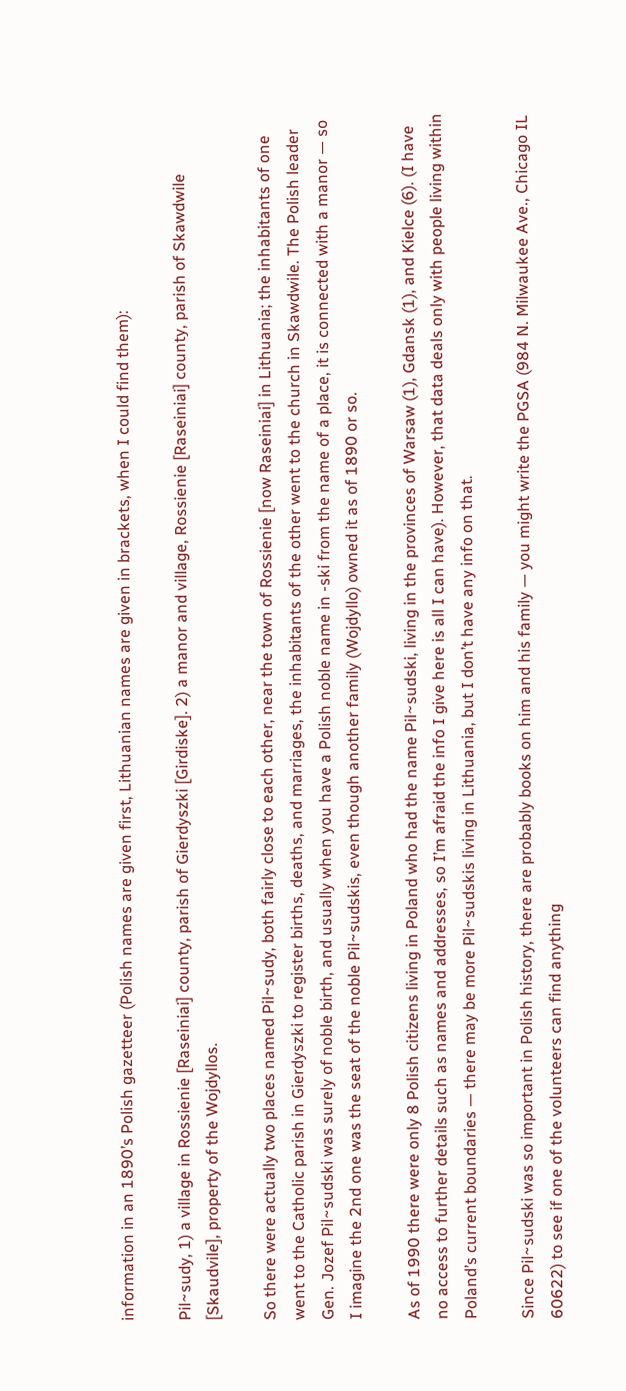information in an 1890’s Polish gazetteer (Polish names are given first, Lithuanian names are given in brackets, when I could find them):

Pil~sudy, 1) a village in Rossienie [Raseiniai] county, parish of Gierdyszki [Girdiske]. 2) a manor and village, Rossienie [Raseiniai] county, parish of Skawdwile [Skaudvile], property of the Wojdyllos.

So there were actually two places named Pil~sudy, both fairly close to each other, near the town of Rossienie [now Raseiniai] in Lithuania; the inhabitants of one went to the Catholic parish in Gierdyszki to register births, deaths, and marriages, the inhabitants of the other went to the church in Skawdwile. The Polish leader Gen. Jozef Pil~sudski was surely of noble birth, and usually when you have a Polish noble name in -ski from the name of a place, it is connected with a manor — so I imagine the 2nd one was the seat of the noble Pil~sudskis, even though another family (Wojdyllo) owned it as of 1890 or so.

As of 1990 there were only 8 Polish citizens living in Poland who had the name Pil~sudski, living in the provinces of Warsaw (1), Gdansk (1), and Kielce (6). (I have no access to further details such as names and addresses, so I’m afraid the info I give here is all I can have). However, that data deals only with people living within Poland’s current boundaries — there may be more Pil~sudskis living in Lithuania, but I don’t have any info on that.

Since Pil~sudski was so important in Polish history, there are probably books on him and his family — you might write the PGSA (984 N. Milwaukee Ave., Chicago IL 60622) to see if one of the volunteers can find anything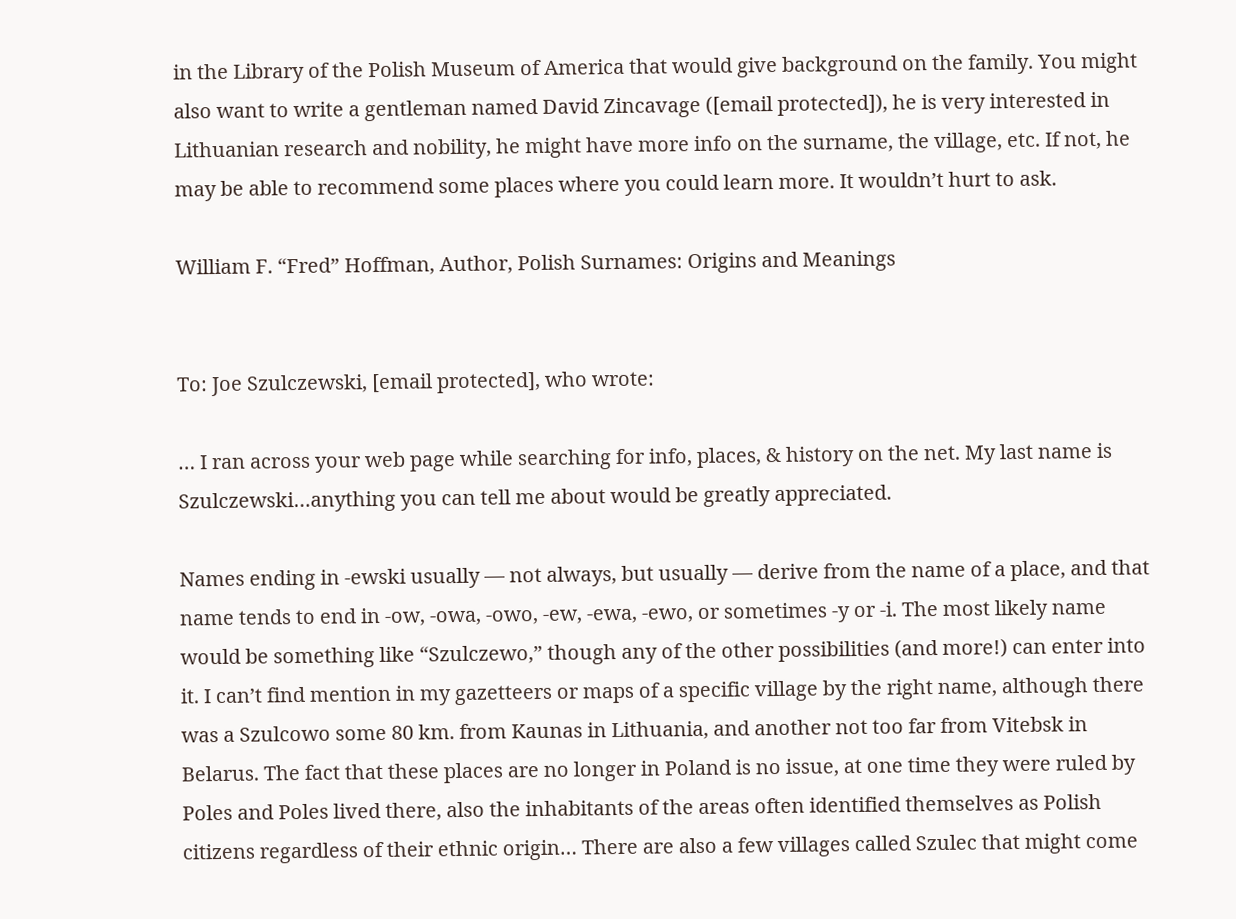in the Library of the Polish Museum of America that would give background on the family. You might also want to write a gentleman named David Zincavage ([email protected]), he is very interested in Lithuanian research and nobility, he might have more info on the surname, the village, etc. If not, he may be able to recommend some places where you could learn more. It wouldn’t hurt to ask.

William F. “Fred” Hoffman, Author, Polish Surnames: Origins and Meanings


To: Joe Szulczewski, [email protected], who wrote:

… I ran across your web page while searching for info, places, & history on the net. My last name is Szulczewski…anything you can tell me about would be greatly appreciated.

Names ending in -ewski usually — not always, but usually — derive from the name of a place, and that name tends to end in -ow, -owa, -owo, -ew, -ewa, -ewo, or sometimes -y or -i. The most likely name would be something like “Szulczewo,” though any of the other possibilities (and more!) can enter into it. I can’t find mention in my gazetteers or maps of a specific village by the right name, although there was a Szulcowo some 80 km. from Kaunas in Lithuania, and another not too far from Vitebsk in Belarus. The fact that these places are no longer in Poland is no issue, at one time they were ruled by Poles and Poles lived there, also the inhabitants of the areas often identified themselves as Polish citizens regardless of their ethnic origin… There are also a few villages called Szulec that might come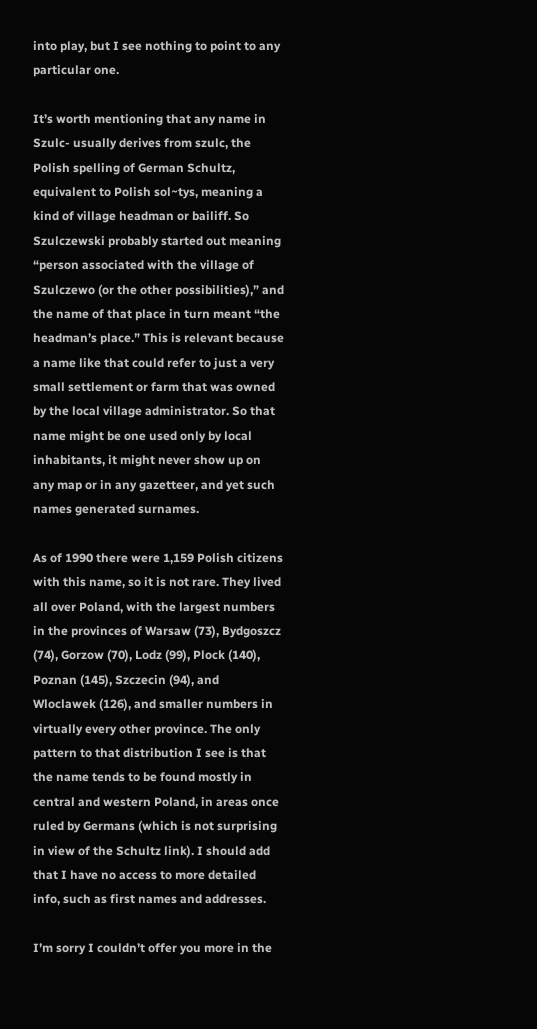into play, but I see nothing to point to any particular one.

It’s worth mentioning that any name in Szulc- usually derives from szulc, the Polish spelling of German Schultz, equivalent to Polish sol~tys, meaning a kind of village headman or bailiff. So Szulczewski probably started out meaning “person associated with the village of Szulczewo (or the other possibilities),” and the name of that place in turn meant “the headman’s place.” This is relevant because a name like that could refer to just a very small settlement or farm that was owned by the local village administrator. So that name might be one used only by local inhabitants, it might never show up on any map or in any gazetteer, and yet such names generated surnames.

As of 1990 there were 1,159 Polish citizens with this name, so it is not rare. They lived all over Poland, with the largest numbers in the provinces of Warsaw (73), Bydgoszcz (74), Gorzow (70), Lodz (99), Plock (140), Poznan (145), Szczecin (94), and Wloclawek (126), and smaller numbers in virtually every other province. The only pattern to that distribution I see is that the name tends to be found mostly in central and western Poland, in areas once ruled by Germans (which is not surprising in view of the Schultz link). I should add that I have no access to more detailed info, such as first names and addresses.

I’m sorry I couldn’t offer you more in the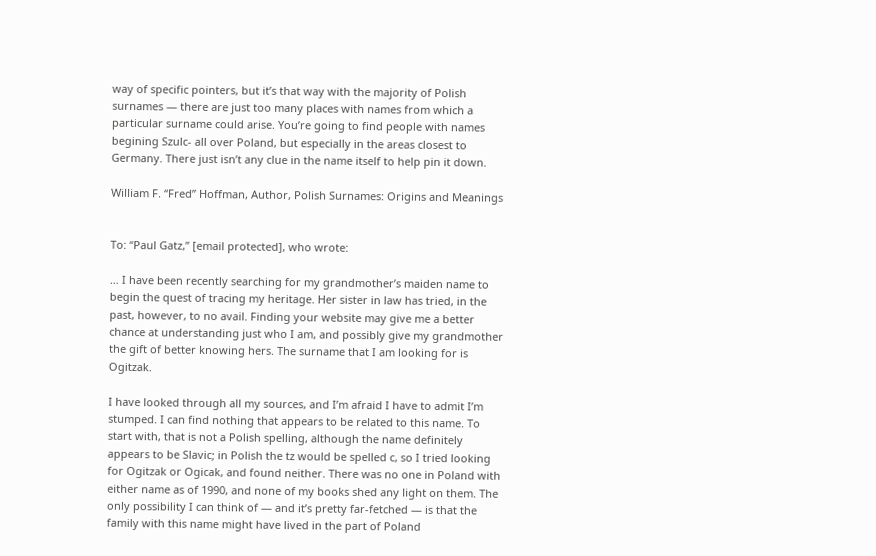way of specific pointers, but it’s that way with the majority of Polish surnames — there are just too many places with names from which a particular surname could arise. You’re going to find people with names begining Szulc- all over Poland, but especially in the areas closest to Germany. There just isn’t any clue in the name itself to help pin it down.

William F. “Fred” Hoffman, Author, Polish Surnames: Origins and Meanings


To: “Paul Gatz,” [email protected], who wrote:

… I have been recently searching for my grandmother’s maiden name to begin the quest of tracing my heritage. Her sister in law has tried, in the past, however, to no avail. Finding your website may give me a better chance at understanding just who I am, and possibly give my grandmother the gift of better knowing hers. The surname that I am looking for is Ogitzak.

I have looked through all my sources, and I’m afraid I have to admit I’m stumped. I can find nothing that appears to be related to this name. To start with, that is not a Polish spelling, although the name definitely appears to be Slavic; in Polish the tz would be spelled c, so I tried looking for Ogitzak or Ogicak, and found neither. There was no one in Poland with either name as of 1990, and none of my books shed any light on them. The only possibility I can think of — and it’s pretty far-fetched — is that the family with this name might have lived in the part of Poland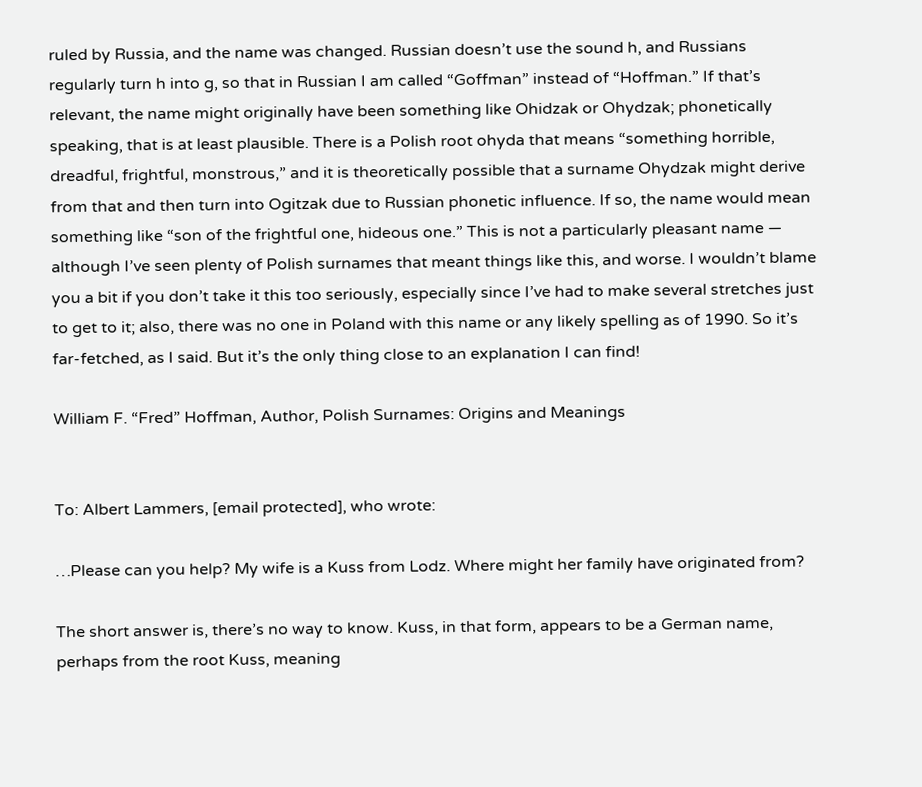ruled by Russia, and the name was changed. Russian doesn’t use the sound h, and Russians regularly turn h into g, so that in Russian I am called “Goffman” instead of “Hoffman.” If that’s relevant, the name might originally have been something like Ohidzak or Ohydzak; phonetically speaking, that is at least plausible. There is a Polish root ohyda that means “something horrible, dreadful, frightful, monstrous,” and it is theoretically possible that a surname Ohydzak might derive from that and then turn into Ogitzak due to Russian phonetic influence. If so, the name would mean something like “son of the frightful one, hideous one.” This is not a particularly pleasant name — although I’ve seen plenty of Polish surnames that meant things like this, and worse. I wouldn’t blame you a bit if you don’t take it this too seriously, especially since I’ve had to make several stretches just to get to it; also, there was no one in Poland with this name or any likely spelling as of 1990. So it’s far-fetched, as I said. But it’s the only thing close to an explanation I can find!

William F. “Fred” Hoffman, Author, Polish Surnames: Origins and Meanings


To: Albert Lammers, [email protected], who wrote:

…Please can you help? My wife is a Kuss from Lodz. Where might her family have originated from?

The short answer is, there’s no way to know. Kuss, in that form, appears to be a German name, perhaps from the root Kuss, meaning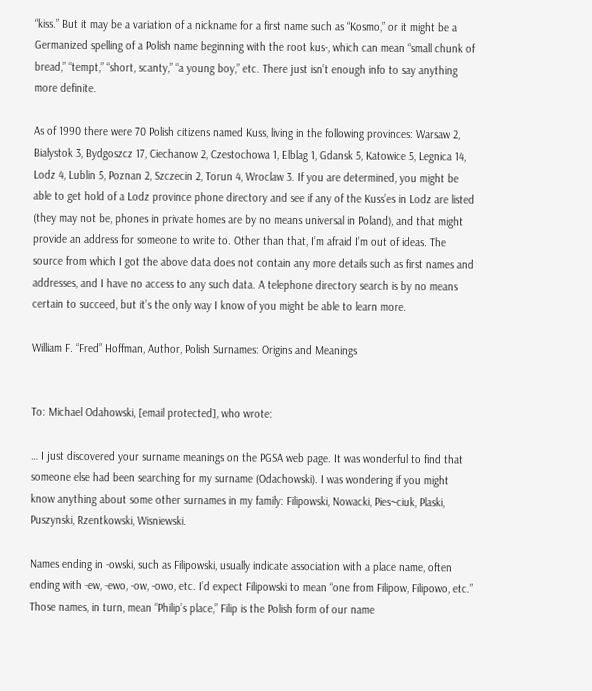“kiss.” But it may be a variation of a nickname for a first name such as “Kosmo,” or it might be a Germanized spelling of a Polish name beginning with the root kus-, which can mean “small chunk of bread,” “tempt,” “short, scanty,” “a young boy,” etc. There just isn’t enough info to say anything more definite.

As of 1990 there were 70 Polish citizens named Kuss, living in the following provinces: Warsaw 2, Bialystok 3, Bydgoszcz 17, Ciechanow 2, Czestochowa 1, Elblag 1, Gdansk 5, Katowice 5, Legnica 14, Lodz 4, Lublin 5, Poznan 2, Szczecin 2, Torun 4, Wroclaw 3. If you are determined, you might be able to get hold of a Lodz province phone directory and see if any of the Kuss’es in Lodz are listed (they may not be, phones in private homes are by no means universal in Poland), and that might provide an address for someone to write to. Other than that, I’m afraid I’m out of ideas. The source from which I got the above data does not contain any more details such as first names and addresses, and I have no access to any such data. A telephone directory search is by no means certain to succeed, but it’s the only way I know of you might be able to learn more.

William F. “Fred” Hoffman, Author, Polish Surnames: Origins and Meanings


To: Michael Odahowski, [email protected], who wrote:

… I just discovered your surname meanings on the PGSA web page. It was wonderful to find that someone else had been searching for my surname (Odachowski). I was wondering if you might know anything about some other surnames in my family: Filipowski, Nowacki, Pies~ciuk, Plaski, Puszynski, Rzentkowski, Wisniewski.

Names ending in -owski, such as Filipowski, usually indicate association with a place name, often ending with -ew, -ewo, -ow, -owo, etc. I’d expect Filipowski to mean “one from Filipow, Filipowo, etc.” Those names, in turn, mean “Philip’s place,” Filip is the Polish form of our name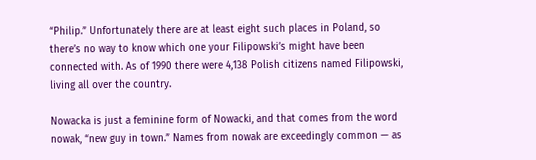“Philip.” Unfortunately there are at least eight such places in Poland, so there’s no way to know which one your Filipowski’s might have been connected with. As of 1990 there were 4,138 Polish citizens named Filipowski, living all over the country.

Nowacka is just a feminine form of Nowacki, and that comes from the word nowak, “new guy in town.” Names from nowak are exceedingly common — as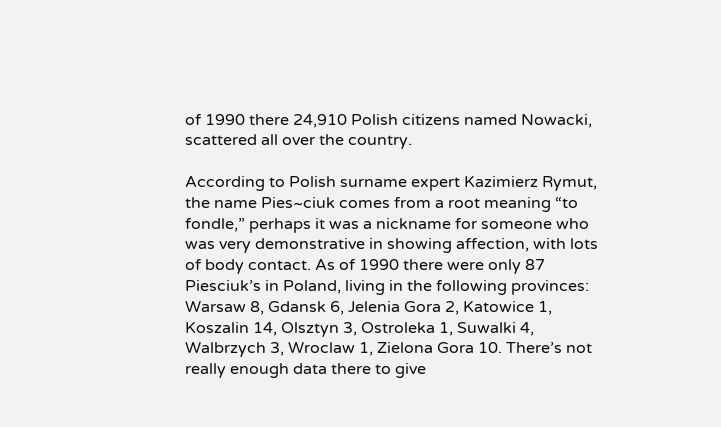of 1990 there 24,910 Polish citizens named Nowacki, scattered all over the country.

According to Polish surname expert Kazimierz Rymut, the name Pies~ciuk comes from a root meaning “to fondle,” perhaps it was a nickname for someone who was very demonstrative in showing affection, with lots of body contact. As of 1990 there were only 87 Piesciuk’s in Poland, living in the following provinces: Warsaw 8, Gdansk 6, Jelenia Gora 2, Katowice 1, Koszalin 14, Olsztyn 3, Ostroleka 1, Suwalki 4, Walbrzych 3, Wroclaw 1, Zielona Gora 10. There’s not really enough data there to give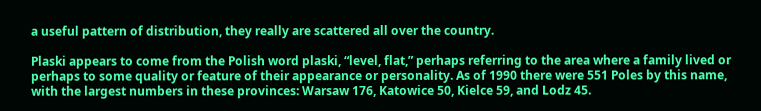a useful pattern of distribution, they really are scattered all over the country.

Plaski appears to come from the Polish word plaski, “level, flat,” perhaps referring to the area where a family lived or perhaps to some quality or feature of their appearance or personality. As of 1990 there were 551 Poles by this name, with the largest numbers in these provinces: Warsaw 176, Katowice 50, Kielce 59, and Lodz 45.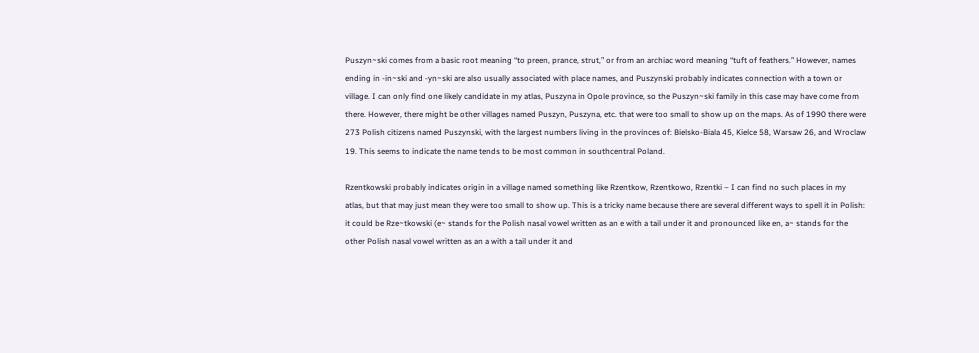Puszyn~ski comes from a basic root meaning “to preen, prance, strut,” or from an archiac word meaning “tuft of feathers.” However, names ending in -in~ski and -yn~ski are also usually associated with place names, and Puszynski probably indicates connection with a town or village. I can only find one likely candidate in my atlas, Puszyna in Opole province, so the Puszyn~ski family in this case may have come from there. However, there might be other villages named Puszyn, Puszyna, etc. that were too small to show up on the maps. As of 1990 there were 273 Polish citizens named Puszynski, with the largest numbers living in the provinces of: Bielsko-Biala 45, Kielce 58, Warsaw 26, and Wroclaw 19. This seems to indicate the name tends to be most common in southcentral Poland.

Rzentkowski probably indicates origin in a village named something like Rzentkow, Rzentkowo, Rzentki – I can find no such places in my atlas, but that may just mean they were too small to show up. This is a tricky name because there are several different ways to spell it in Polish: it could be Rze~tkowski (e~ stands for the Polish nasal vowel written as an e with a tail under it and pronounced like en, a~ stands for the other Polish nasal vowel written as an a with a tail under it and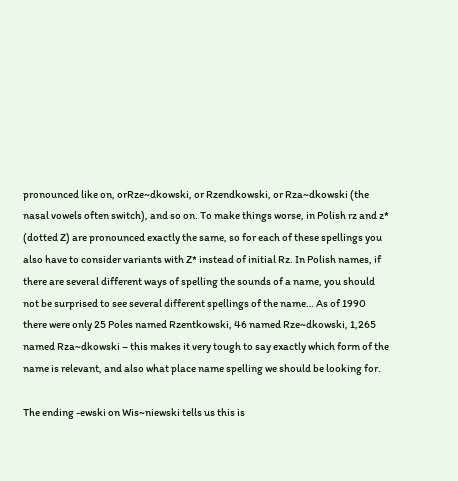pronounced like on, orRze~dkowski, or Rzendkowski, or Rza~dkowski (the nasal vowels often switch), and so on. To make things worse, in Polish rz and z* (dotted Z) are pronounced exactly the same, so for each of these spellings you also have to consider variants with Z* instead of initial Rz. In Polish names, if there are several different ways of spelling the sounds of a name, you should not be surprised to see several different spellings of the name… As of 1990 there were only 25 Poles named Rzentkowski, 46 named Rze~dkowski, 1,265 named Rza~dkowski – this makes it very tough to say exactly which form of the name is relevant, and also what place name spelling we should be looking for.

The ending -ewski on Wis~niewski tells us this is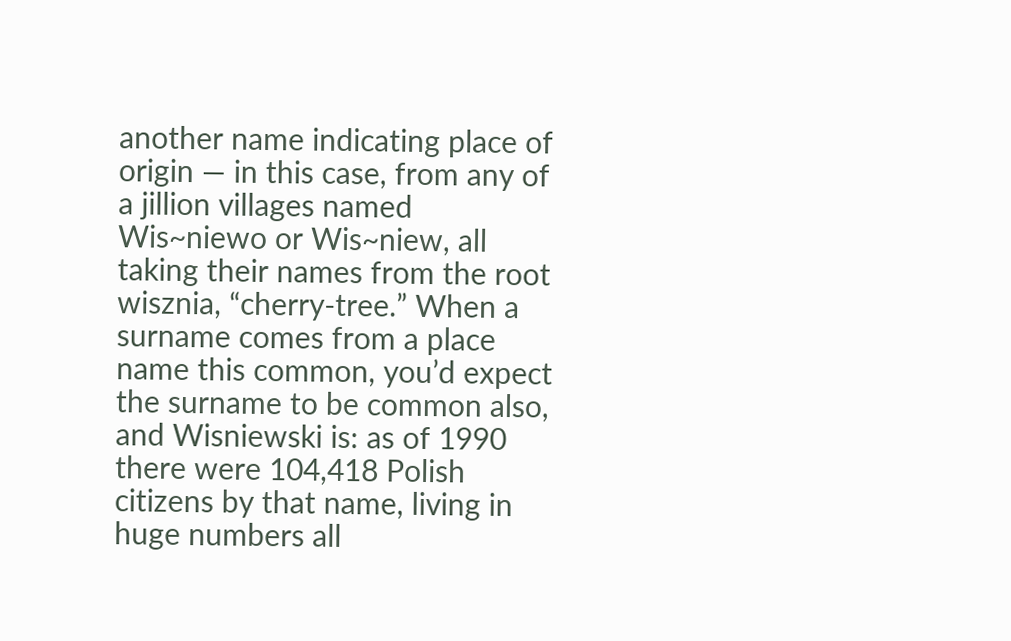another name indicating place of origin — in this case, from any of a jillion villages named Wis~niewo or Wis~niew, all taking their names from the root wisznia, “cherry-tree.” When a surname comes from a place name this common, you’d expect the surname to be common also, and Wisniewski is: as of 1990 there were 104,418 Polish citizens by that name, living in huge numbers all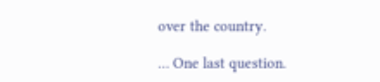over the country.

… One last question.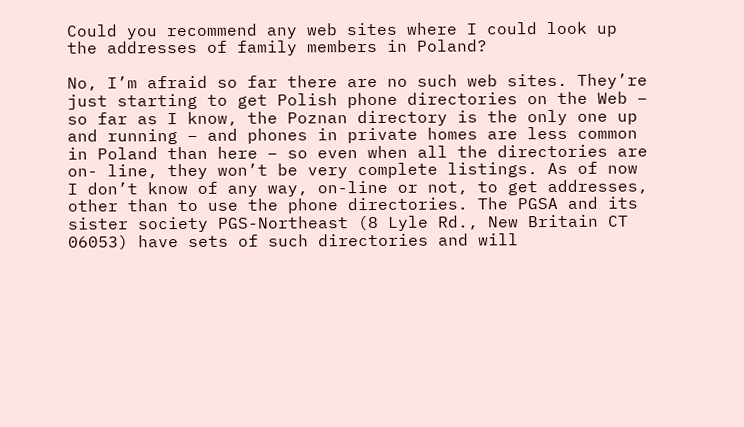Could you recommend any web sites where I could look up the addresses of family members in Poland?

No, I’m afraid so far there are no such web sites. They’re just starting to get Polish phone directories on the Web – so far as I know, the Poznan directory is the only one up and running – and phones in private homes are less common in Poland than here – so even when all the directories are on- line, they won’t be very complete listings. As of now I don’t know of any way, on-line or not, to get addresses, other than to use the phone directories. The PGSA and its sister society PGS-Northeast (8 Lyle Rd., New Britain CT 06053) have sets of such directories and will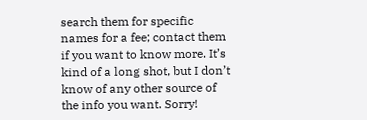search them for specific names for a fee; contact them if you want to know more. It’s kind of a long shot, but I don’t know of any other source of the info you want. Sorry!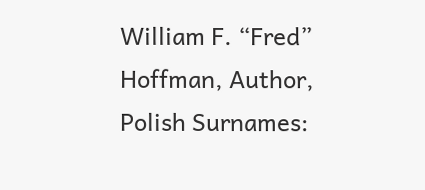William F. “Fred” Hoffman, Author, Polish Surnames: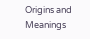Origins and Meanings